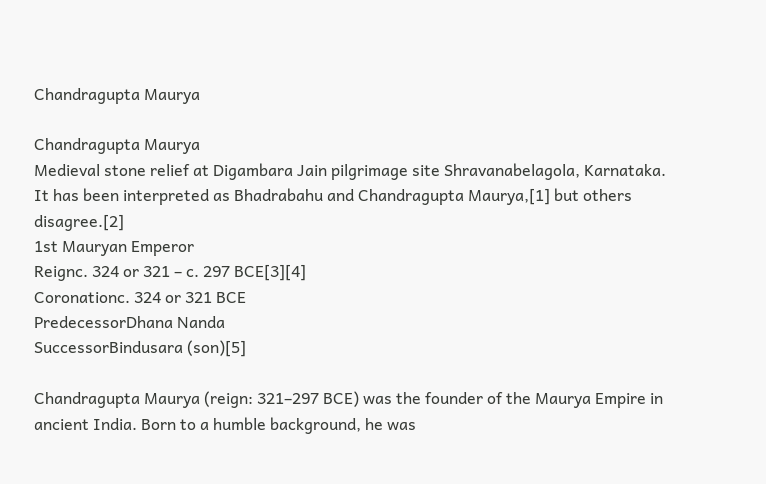Chandragupta Maurya

Chandragupta Maurya
Medieval stone relief at Digambara Jain pilgrimage site Shravanabelagola, Karnataka. It has been interpreted as Bhadrabahu and Chandragupta Maurya,[1] but others disagree.[2]
1st Mauryan Emperor
Reignc. 324 or 321 – c. 297 BCE[3][4]
Coronationc. 324 or 321 BCE
PredecessorDhana Nanda
SuccessorBindusara (son)[5]

Chandragupta Maurya (reign: 321–297 BCE) was the founder of the Maurya Empire in ancient India. Born to a humble background, he was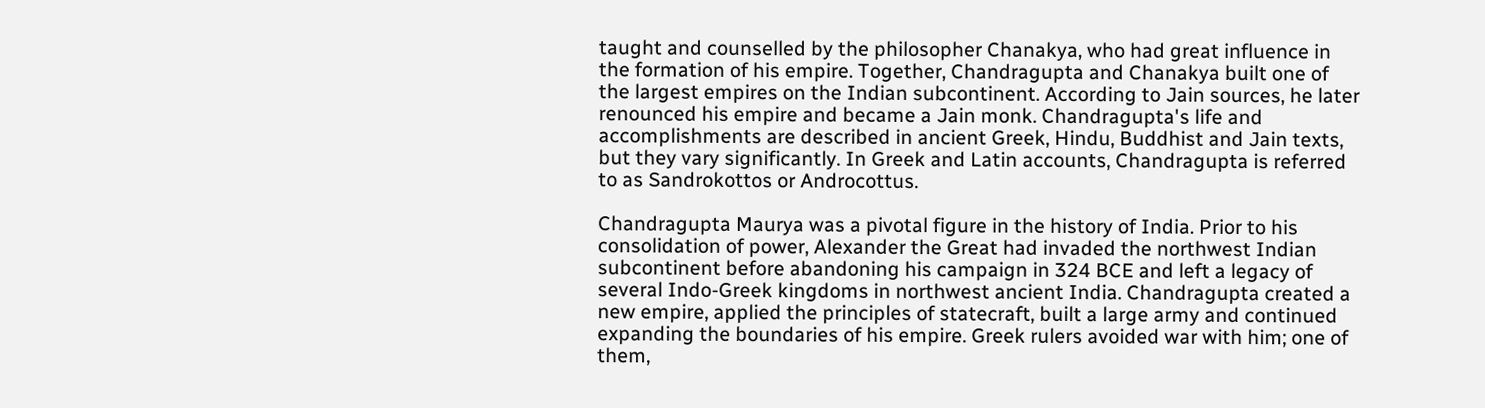taught and counselled by the philosopher Chanakya, who had great influence in the formation of his empire. Together, Chandragupta and Chanakya built one of the largest empires on the Indian subcontinent. According to Jain sources, he later renounced his empire and became a Jain monk. Chandragupta's life and accomplishments are described in ancient Greek, Hindu, Buddhist and Jain texts, but they vary significantly. In Greek and Latin accounts, Chandragupta is referred to as Sandrokottos or Androcottus.

Chandragupta Maurya was a pivotal figure in the history of India. Prior to his consolidation of power, Alexander the Great had invaded the northwest Indian subcontinent before abandoning his campaign in 324 BCE and left a legacy of several Indo-Greek kingdoms in northwest ancient India. Chandragupta created a new empire, applied the principles of statecraft, built a large army and continued expanding the boundaries of his empire. Greek rulers avoided war with him; one of them,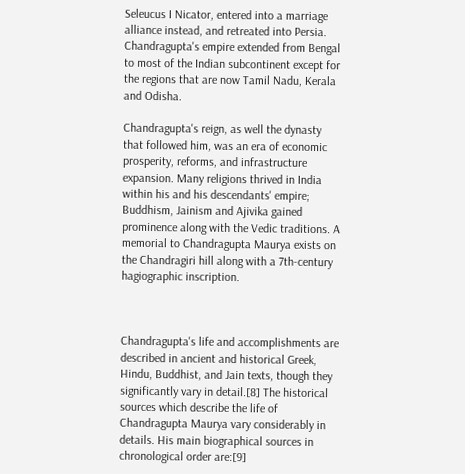Seleucus I Nicator, entered into a marriage alliance instead, and retreated into Persia. Chandragupta's empire extended from Bengal to most of the Indian subcontinent except for the regions that are now Tamil Nadu, Kerala and Odisha.

Chandragupta's reign, as well the dynasty that followed him, was an era of economic prosperity, reforms, and infrastructure expansion. Many religions thrived in India within his and his descendants' empire; Buddhism, Jainism and Ajivika gained prominence along with the Vedic traditions. A memorial to Chandragupta Maurya exists on the Chandragiri hill along with a 7th-century hagiographic inscription.



Chandragupta's life and accomplishments are described in ancient and historical Greek, Hindu, Buddhist, and Jain texts, though they significantly vary in detail.[8] The historical sources which describe the life of Chandragupta Maurya vary considerably in details. His main biographical sources in chronological order are:[9]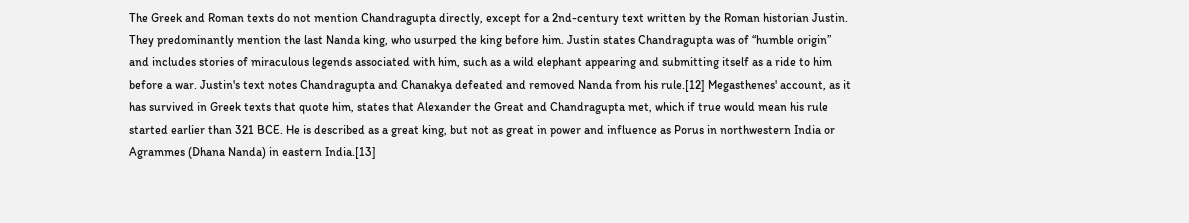The Greek and Roman texts do not mention Chandragupta directly, except for a 2nd-century text written by the Roman historian Justin. They predominantly mention the last Nanda king, who usurped the king before him. Justin states Chandragupta was of “humble origin” and includes stories of miraculous legends associated with him, such as a wild elephant appearing and submitting itself as a ride to him before a war. Justin's text notes Chandragupta and Chanakya defeated and removed Nanda from his rule.[12] Megasthenes' account, as it has survived in Greek texts that quote him, states that Alexander the Great and Chandragupta met, which if true would mean his rule started earlier than 321 BCE. He is described as a great king, but not as great in power and influence as Porus in northwestern India or Agrammes (Dhana Nanda) in eastern India.[13]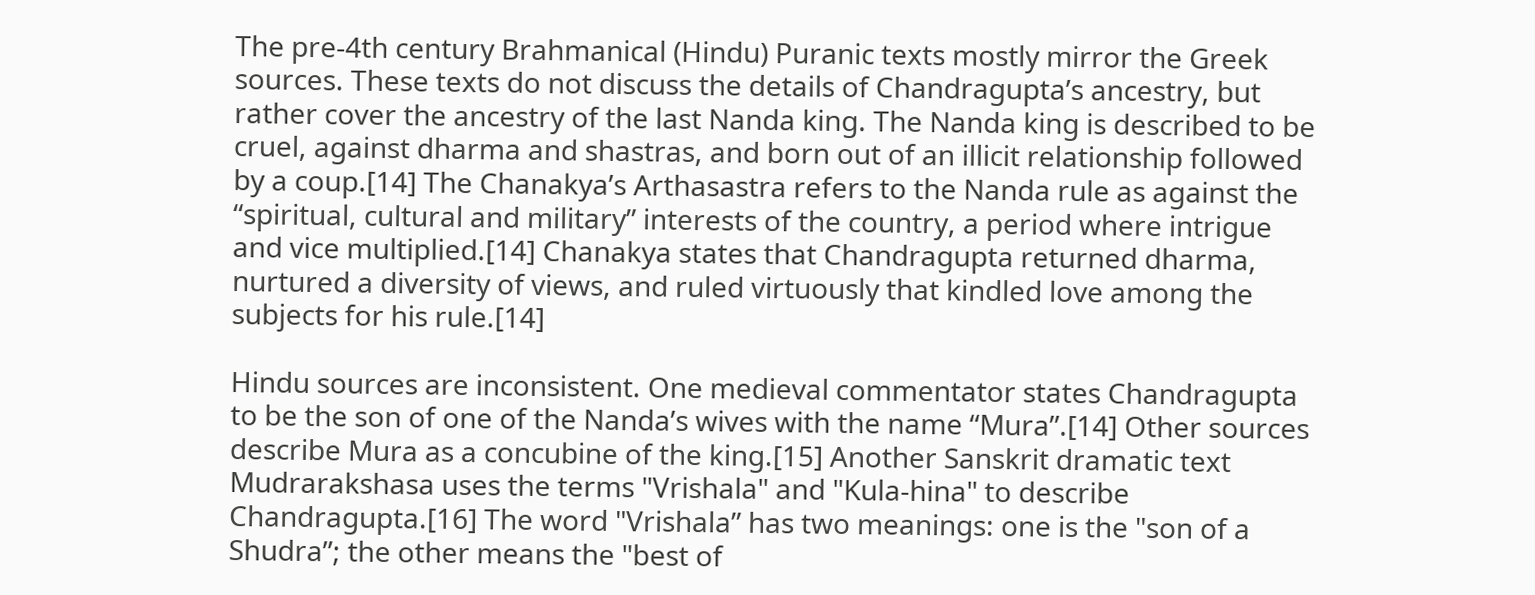The pre-4th century Brahmanical (Hindu) Puranic texts mostly mirror the Greek sources. These texts do not discuss the details of Chandragupta’s ancestry, but rather cover the ancestry of the last Nanda king. The Nanda king is described to be cruel, against dharma and shastras, and born out of an illicit relationship followed by a coup.[14] The Chanakya’s Arthasastra refers to the Nanda rule as against the “spiritual, cultural and military” interests of the country, a period where intrigue and vice multiplied.[14] Chanakya states that Chandragupta returned dharma, nurtured a diversity of views, and ruled virtuously that kindled love among the subjects for his rule.[14]

Hindu sources are inconsistent. One medieval commentator states Chandragupta to be the son of one of the Nanda’s wives with the name “Mura”.[14] Other sources describe Mura as a concubine of the king.[15] Another Sanskrit dramatic text Mudrarakshasa uses the terms "Vrishala" and "Kula-hina" to describe Chandragupta.[16] The word "Vrishala” has two meanings: one is the "son of a Shudra”; the other means the "best of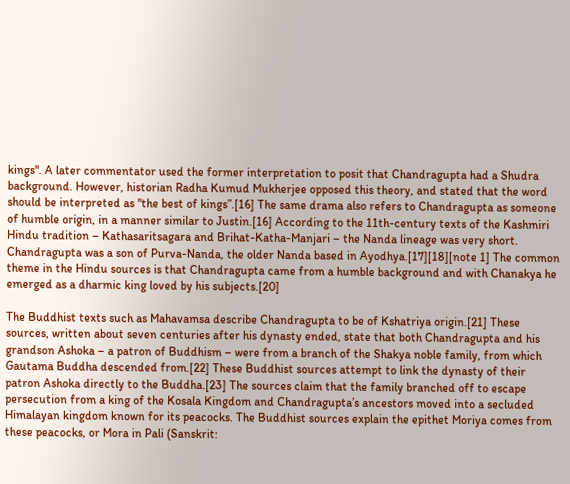kings". A later commentator used the former interpretation to posit that Chandragupta had a Shudra background. However, historian Radha Kumud Mukherjee opposed this theory, and stated that the word should be interpreted as "the best of kings”.[16] The same drama also refers to Chandragupta as someone of humble origin, in a manner similar to Justin.[16] According to the 11th-century texts of the Kashmiri Hindu tradition – Kathasaritsagara and Brihat-Katha-Manjari – the Nanda lineage was very short. Chandragupta was a son of Purva-Nanda, the older Nanda based in Ayodhya.[17][18][note 1] The common theme in the Hindu sources is that Chandragupta came from a humble background and with Chanakya he emerged as a dharmic king loved by his subjects.[20]

The Buddhist texts such as Mahavamsa describe Chandragupta to be of Kshatriya origin.[21] These sources, written about seven centuries after his dynasty ended, state that both Chandragupta and his grandson Ashoka – a patron of Buddhism – were from a branch of the Shakya noble family, from which Gautama Buddha descended from.[22] These Buddhist sources attempt to link the dynasty of their patron Ashoka directly to the Buddha.[23] The sources claim that the family branched off to escape persecution from a king of the Kosala Kingdom and Chandragupta’s ancestors moved into a secluded Himalayan kingdom known for its peacocks. The Buddhist sources explain the epithet Moriya comes from these peacocks, or Mora in Pali (Sanskrit: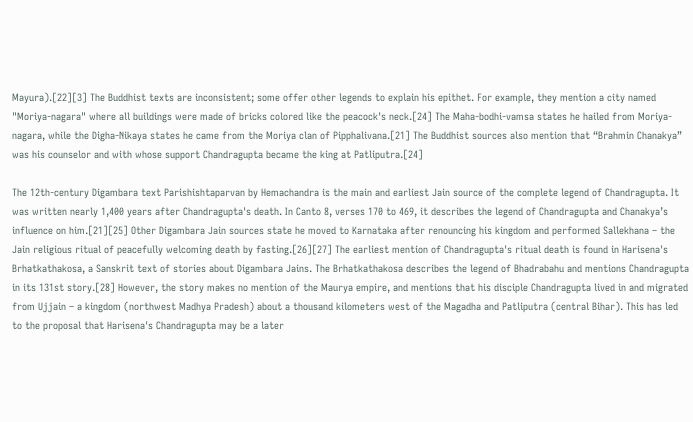Mayura).[22][3] The Buddhist texts are inconsistent; some offer other legends to explain his epithet. For example, they mention a city named "Moriya-nagara" where all buildings were made of bricks colored like the peacock's neck.[24] The Maha-bodhi-vamsa states he hailed from Moriya-nagara, while the Digha-Nikaya states he came from the Moriya clan of Pipphalivana.[21] The Buddhist sources also mention that “Brahmin Chanakya” was his counselor and with whose support Chandragupta became the king at Patliputra.[24]

The 12th-century Digambara text Parishishtaparvan by Hemachandra is the main and earliest Jain source of the complete legend of Chandragupta. It was written nearly 1,400 years after Chandragupta's death. In Canto 8, verses 170 to 469, it describes the legend of Chandragupta and Chanakya’s influence on him.[21][25] Other Digambara Jain sources state he moved to Karnataka after renouncing his kingdom and performed Sallekhana – the Jain religious ritual of peacefully welcoming death by fasting.[26][27] The earliest mention of Chandragupta's ritual death is found in Harisena's Brhatkathakosa, a Sanskrit text of stories about Digambara Jains. The Brhatkathakosa describes the legend of Bhadrabahu and mentions Chandragupta in its 131st story.[28] However, the story makes no mention of the Maurya empire, and mentions that his disciple Chandragupta lived in and migrated from Ujjain – a kingdom (northwest Madhya Pradesh) about a thousand kilometers west of the Magadha and Patliputra (central Bihar). This has led to the proposal that Harisena's Chandragupta may be a later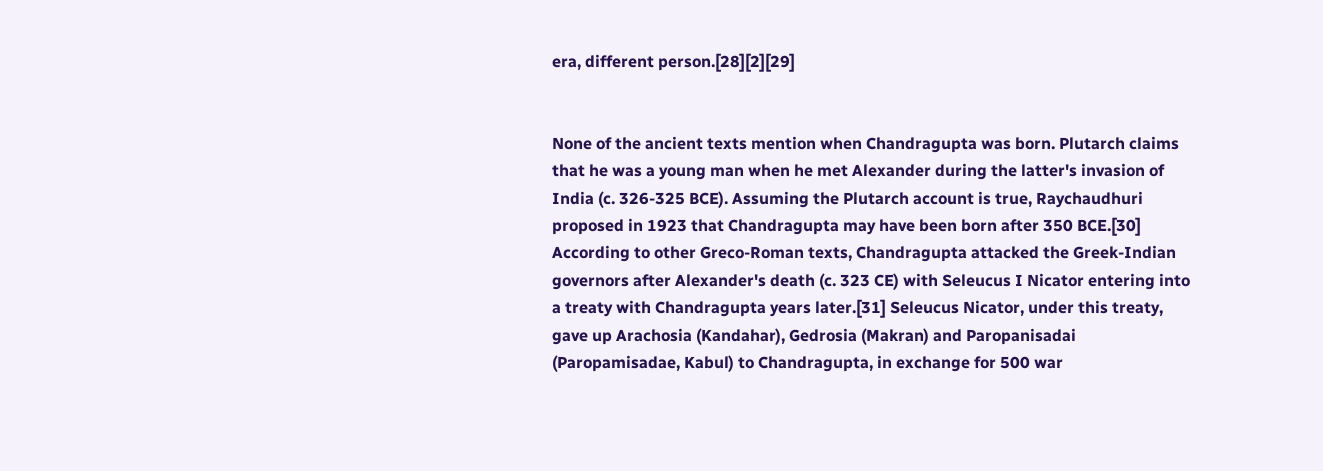era, different person.[28][2][29]


None of the ancient texts mention when Chandragupta was born. Plutarch claims that he was a young man when he met Alexander during the latter's invasion of India (c. 326-325 BCE). Assuming the Plutarch account is true, Raychaudhuri proposed in 1923 that Chandragupta may have been born after 350 BCE.[30] According to other Greco-Roman texts, Chandragupta attacked the Greek-Indian governors after Alexander's death (c. 323 CE) with Seleucus I Nicator entering into a treaty with Chandragupta years later.[31] Seleucus Nicator, under this treaty, gave up Arachosia (Kandahar), Gedrosia (Makran) and Paropanisadai (Paropamisadae, Kabul) to Chandragupta, in exchange for 500 war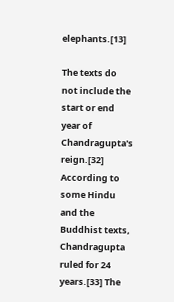elephants.[13]

The texts do not include the start or end year of Chandragupta's reign.[32] According to some Hindu and the Buddhist texts, Chandragupta ruled for 24 years.[33] The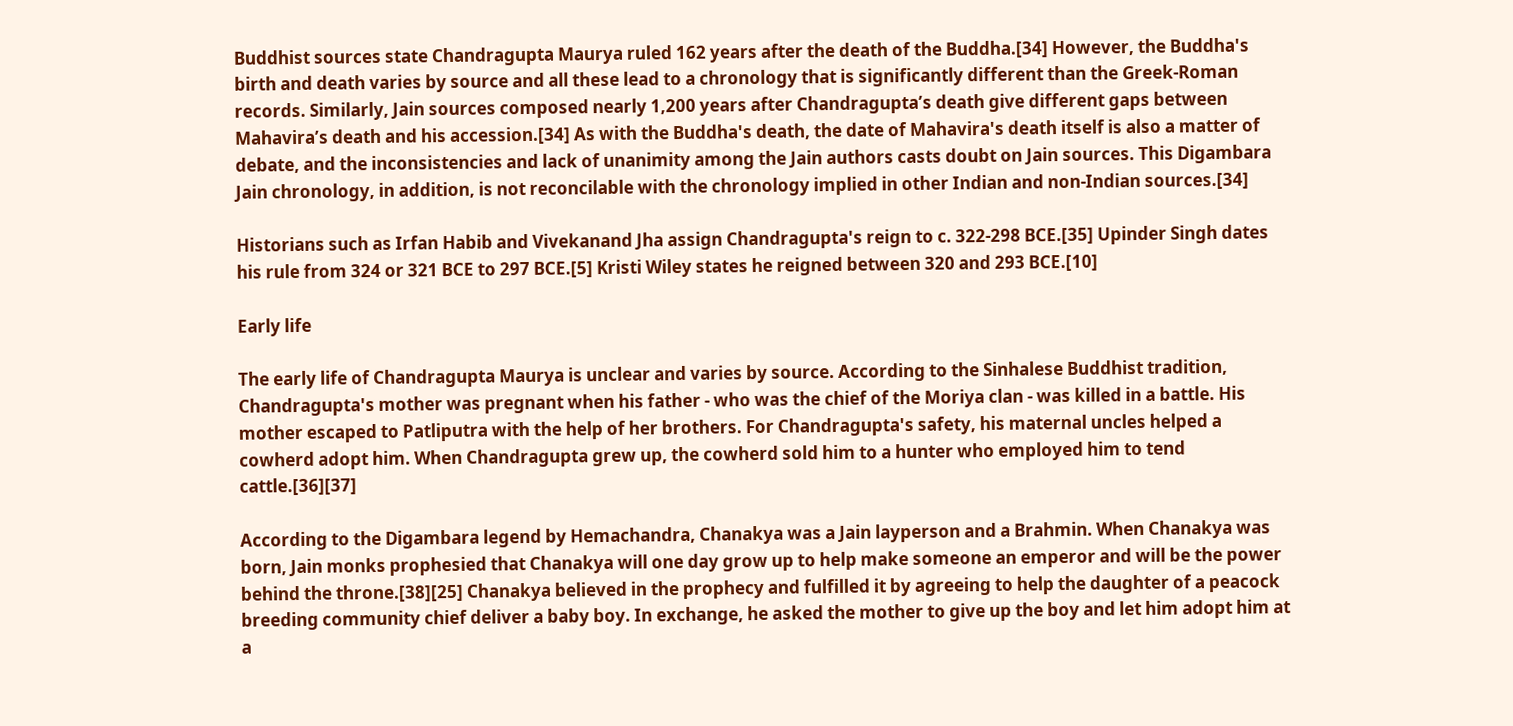Buddhist sources state Chandragupta Maurya ruled 162 years after the death of the Buddha.[34] However, the Buddha's birth and death varies by source and all these lead to a chronology that is significantly different than the Greek-Roman records. Similarly, Jain sources composed nearly 1,200 years after Chandragupta’s death give different gaps between Mahavira’s death and his accession.[34] As with the Buddha's death, the date of Mahavira's death itself is also a matter of debate, and the inconsistencies and lack of unanimity among the Jain authors casts doubt on Jain sources. This Digambara Jain chronology, in addition, is not reconcilable with the chronology implied in other Indian and non-Indian sources.[34]

Historians such as Irfan Habib and Vivekanand Jha assign Chandragupta's reign to c. 322-298 BCE.[35] Upinder Singh dates his rule from 324 or 321 BCE to 297 BCE.[5] Kristi Wiley states he reigned between 320 and 293 BCE.[10]

Early life

The early life of Chandragupta Maurya is unclear and varies by source. According to the Sinhalese Buddhist tradition, Chandragupta's mother was pregnant when his father - who was the chief of the Moriya clan - was killed in a battle. His mother escaped to Patliputra with the help of her brothers. For Chandragupta's safety, his maternal uncles helped a cowherd adopt him. When Chandragupta grew up, the cowherd sold him to a hunter who employed him to tend cattle.[36][37]

According to the Digambara legend by Hemachandra, Chanakya was a Jain layperson and a Brahmin. When Chanakya was born, Jain monks prophesied that Chanakya will one day grow up to help make someone an emperor and will be the power behind the throne.[38][25] Chanakya believed in the prophecy and fulfilled it by agreeing to help the daughter of a peacock breeding community chief deliver a baby boy. In exchange, he asked the mother to give up the boy and let him adopt him at a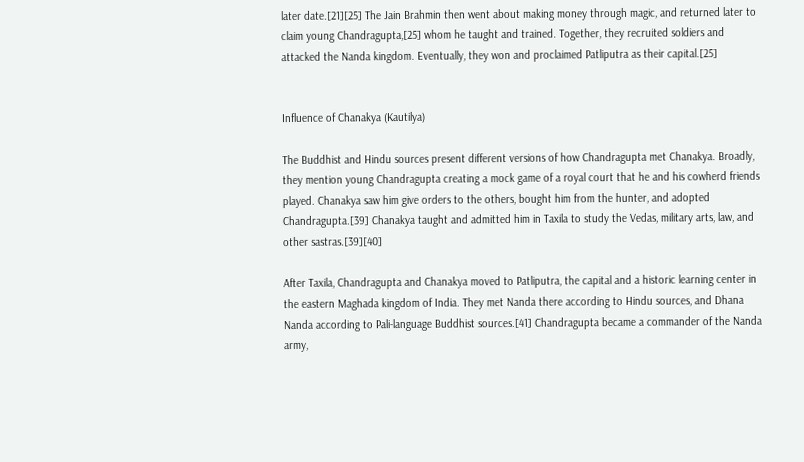later date.[21][25] The Jain Brahmin then went about making money through magic, and returned later to claim young Chandragupta,[25] whom he taught and trained. Together, they recruited soldiers and attacked the Nanda kingdom. Eventually, they won and proclaimed Patliputra as their capital.[25]


Influence of Chanakya (Kautilya)

The Buddhist and Hindu sources present different versions of how Chandragupta met Chanakya. Broadly, they mention young Chandragupta creating a mock game of a royal court that he and his cowherd friends played. Chanakya saw him give orders to the others, bought him from the hunter, and adopted Chandragupta.[39] Chanakya taught and admitted him in Taxila to study the Vedas, military arts, law, and other sastras.[39][40]

After Taxila, Chandragupta and Chanakya moved to Patliputra, the capital and a historic learning center in the eastern Maghada kingdom of India. They met Nanda there according to Hindu sources, and Dhana Nanda according to Pali-language Buddhist sources.[41] Chandragupta became a commander of the Nanda army,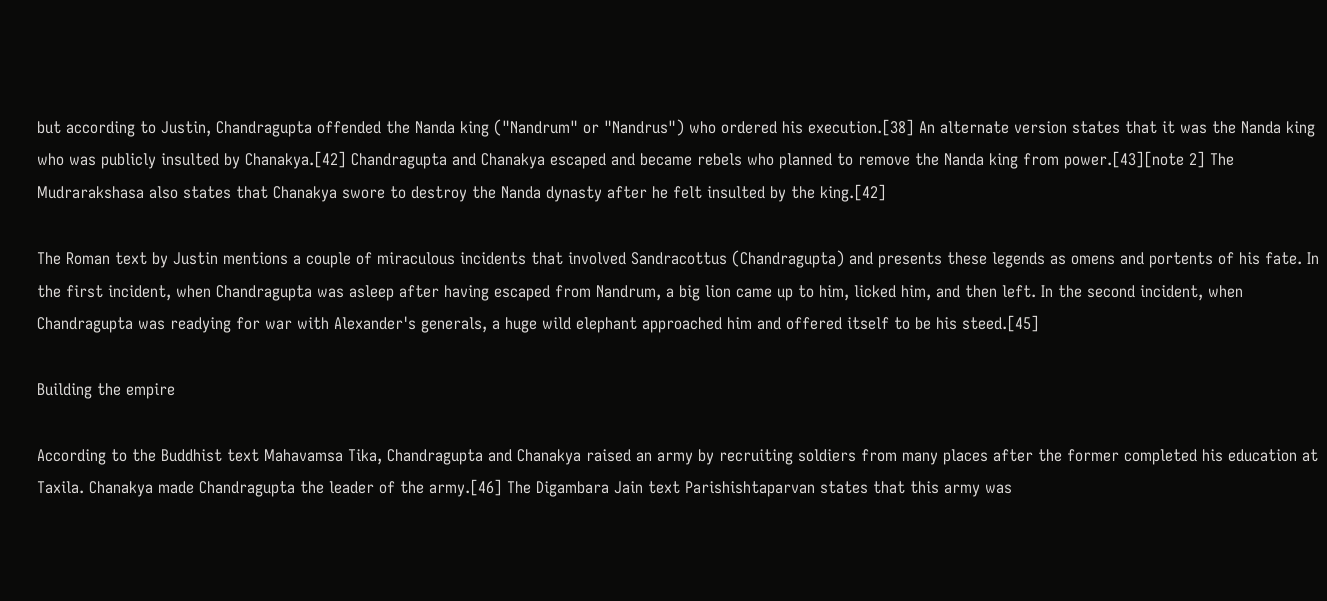but according to Justin, Chandragupta offended the Nanda king ("Nandrum" or "Nandrus") who ordered his execution.[38] An alternate version states that it was the Nanda king who was publicly insulted by Chanakya.[42] Chandragupta and Chanakya escaped and became rebels who planned to remove the Nanda king from power.[43][note 2] The Mudrarakshasa also states that Chanakya swore to destroy the Nanda dynasty after he felt insulted by the king.[42]

The Roman text by Justin mentions a couple of miraculous incidents that involved Sandracottus (Chandragupta) and presents these legends as omens and portents of his fate. In the first incident, when Chandragupta was asleep after having escaped from Nandrum, a big lion came up to him, licked him, and then left. In the second incident, when Chandragupta was readying for war with Alexander's generals, a huge wild elephant approached him and offered itself to be his steed.[45]

Building the empire

According to the Buddhist text Mahavamsa Tika, Chandragupta and Chanakya raised an army by recruiting soldiers from many places after the former completed his education at Taxila. Chanakya made Chandragupta the leader of the army.[46] The Digambara Jain text Parishishtaparvan states that this army was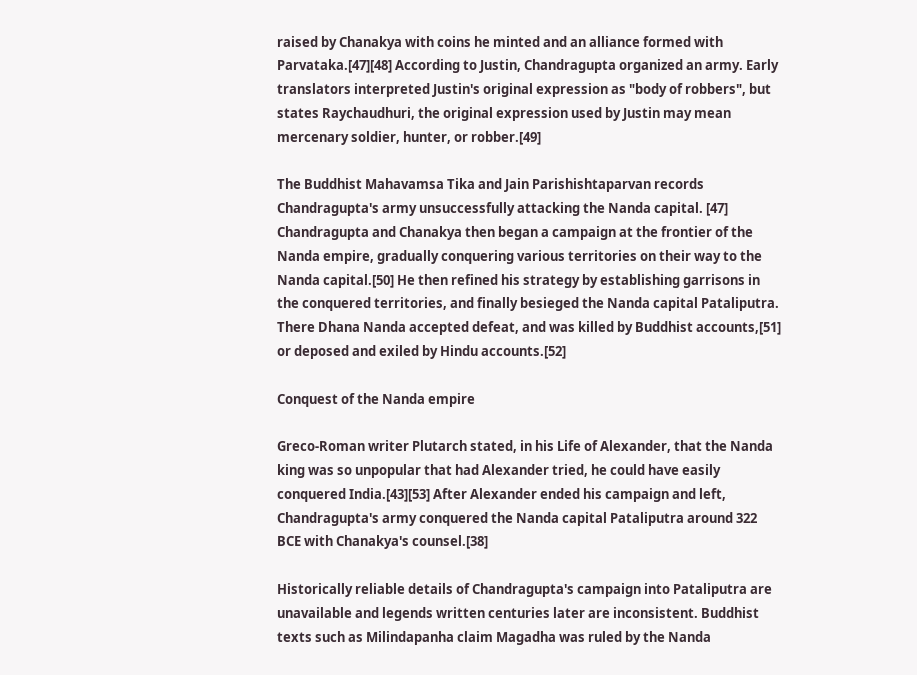raised by Chanakya with coins he minted and an alliance formed with Parvataka.[47][48] According to Justin, Chandragupta organized an army. Early translators interpreted Justin's original expression as "body of robbers", but states Raychaudhuri, the original expression used by Justin may mean mercenary soldier, hunter, or robber.[49]

The Buddhist Mahavamsa Tika and Jain Parishishtaparvan records Chandragupta's army unsuccessfully attacking the Nanda capital. [47] Chandragupta and Chanakya then began a campaign at the frontier of the Nanda empire, gradually conquering various territories on their way to the Nanda capital.[50] He then refined his strategy by establishing garrisons in the conquered territories, and finally besieged the Nanda capital Pataliputra. There Dhana Nanda accepted defeat, and was killed by Buddhist accounts,[51] or deposed and exiled by Hindu accounts.[52]

Conquest of the Nanda empire

Greco-Roman writer Plutarch stated, in his Life of Alexander, that the Nanda king was so unpopular that had Alexander tried, he could have easily conquered India.[43][53] After Alexander ended his campaign and left, Chandragupta's army conquered the Nanda capital Pataliputra around 322 BCE with Chanakya's counsel.[38]

Historically reliable details of Chandragupta's campaign into Pataliputra are unavailable and legends written centuries later are inconsistent. Buddhist texts such as Milindapanha claim Magadha was ruled by the Nanda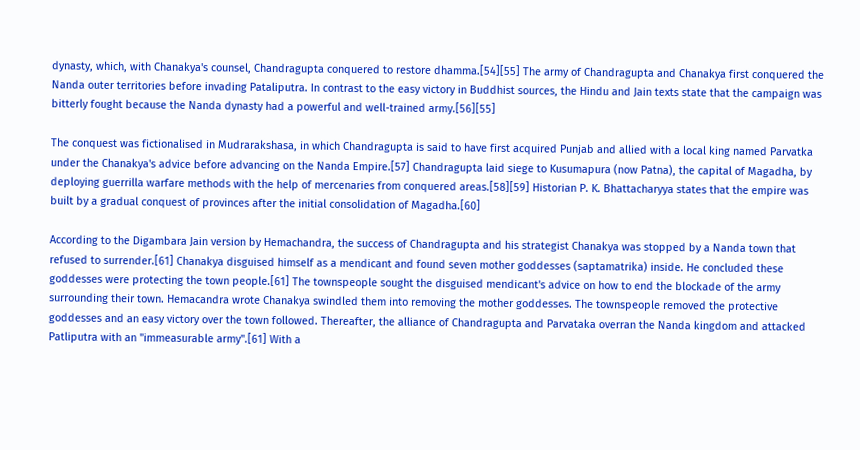dynasty, which, with Chanakya's counsel, Chandragupta conquered to restore dhamma.[54][55] The army of Chandragupta and Chanakya first conquered the Nanda outer territories before invading Pataliputra. In contrast to the easy victory in Buddhist sources, the Hindu and Jain texts state that the campaign was bitterly fought because the Nanda dynasty had a powerful and well-trained army.[56][55]

The conquest was fictionalised in Mudrarakshasa, in which Chandragupta is said to have first acquired Punjab and allied with a local king named Parvatka under the Chanakya's advice before advancing on the Nanda Empire.[57] Chandragupta laid siege to Kusumapura (now Patna), the capital of Magadha, by deploying guerrilla warfare methods with the help of mercenaries from conquered areas.[58][59] Historian P. K. Bhattacharyya states that the empire was built by a gradual conquest of provinces after the initial consolidation of Magadha.[60]

According to the Digambara Jain version by Hemachandra, the success of Chandragupta and his strategist Chanakya was stopped by a Nanda town that refused to surrender.[61] Chanakya disguised himself as a mendicant and found seven mother goddesses (saptamatrika) inside. He concluded these goddesses were protecting the town people.[61] The townspeople sought the disguised mendicant's advice on how to end the blockade of the army surrounding their town. Hemacandra wrote Chanakya swindled them into removing the mother goddesses. The townspeople removed the protective goddesses and an easy victory over the town followed. Thereafter, the alliance of Chandragupta and Parvataka overran the Nanda kingdom and attacked Patliputra with an "immeasurable army".[61] With a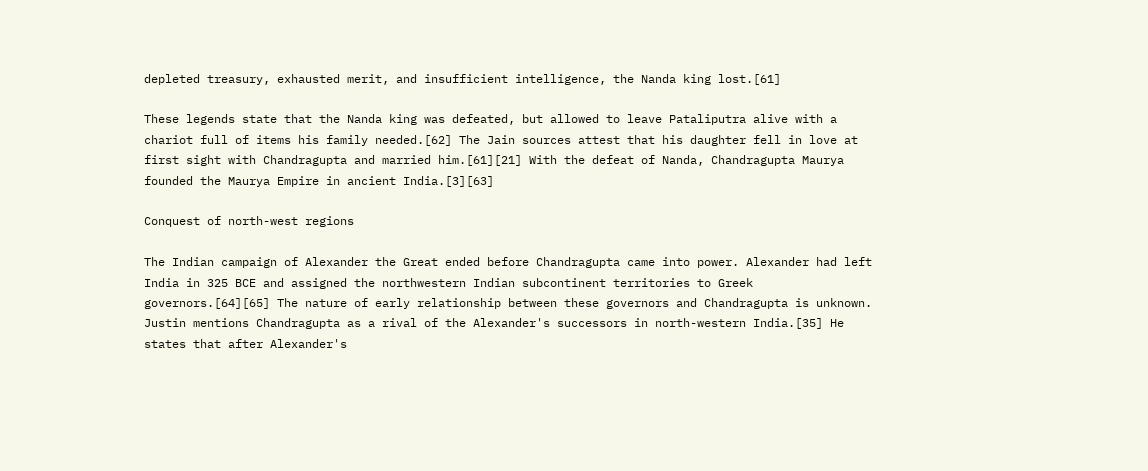depleted treasury, exhausted merit, and insufficient intelligence, the Nanda king lost.[61]

These legends state that the Nanda king was defeated, but allowed to leave Pataliputra alive with a chariot full of items his family needed.[62] The Jain sources attest that his daughter fell in love at first sight with Chandragupta and married him.[61][21] With the defeat of Nanda, Chandragupta Maurya founded the Maurya Empire in ancient India.[3][63]

Conquest of north-west regions

The Indian campaign of Alexander the Great ended before Chandragupta came into power. Alexander had left India in 325 BCE and assigned the northwestern Indian subcontinent territories to Greek governors.[64][65] The nature of early relationship between these governors and Chandragupta is unknown. Justin mentions Chandragupta as a rival of the Alexander's successors in north-western India.[35] He states that after Alexander's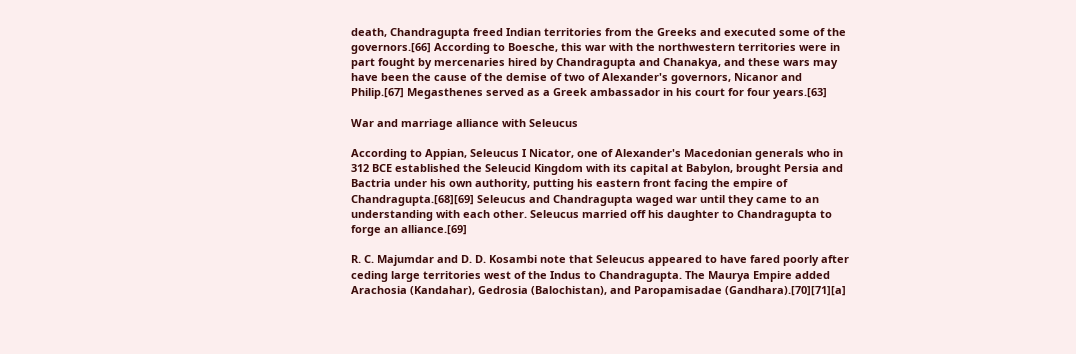death, Chandragupta freed Indian territories from the Greeks and executed some of the governors.[66] According to Boesche, this war with the northwestern territories were in part fought by mercenaries hired by Chandragupta and Chanakya, and these wars may have been the cause of the demise of two of Alexander's governors, Nicanor and Philip.[67] Megasthenes served as a Greek ambassador in his court for four years.[63]

War and marriage alliance with Seleucus

According to Appian, Seleucus I Nicator, one of Alexander's Macedonian generals who in 312 BCE established the Seleucid Kingdom with its capital at Babylon, brought Persia and Bactria under his own authority, putting his eastern front facing the empire of Chandragupta.[68][69] Seleucus and Chandragupta waged war until they came to an understanding with each other. Seleucus married off his daughter to Chandragupta to forge an alliance.[69]

R. C. Majumdar and D. D. Kosambi note that Seleucus appeared to have fared poorly after ceding large territories west of the Indus to Chandragupta. The Maurya Empire added Arachosia (Kandahar), Gedrosia (Balochistan), and Paropamisadae (Gandhara).[70][71][a]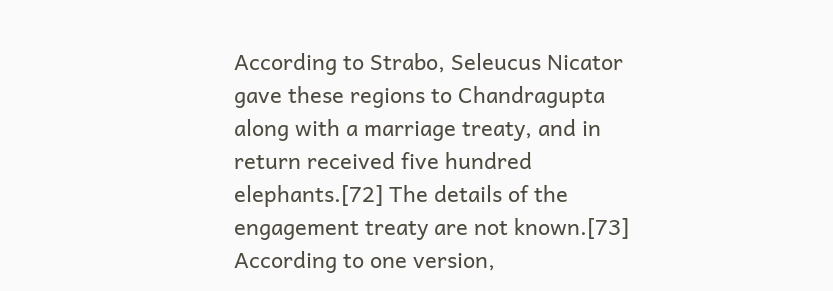According to Strabo, Seleucus Nicator gave these regions to Chandragupta along with a marriage treaty, and in return received five hundred elephants.[72] The details of the engagement treaty are not known.[73] According to one version,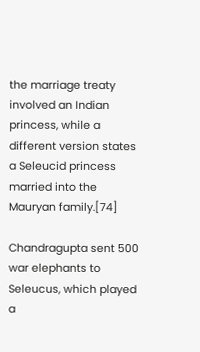the marriage treaty involved an Indian princess, while a different version states a Seleucid princess married into the Mauryan family.[74]

Chandragupta sent 500 war elephants to Seleucus, which played a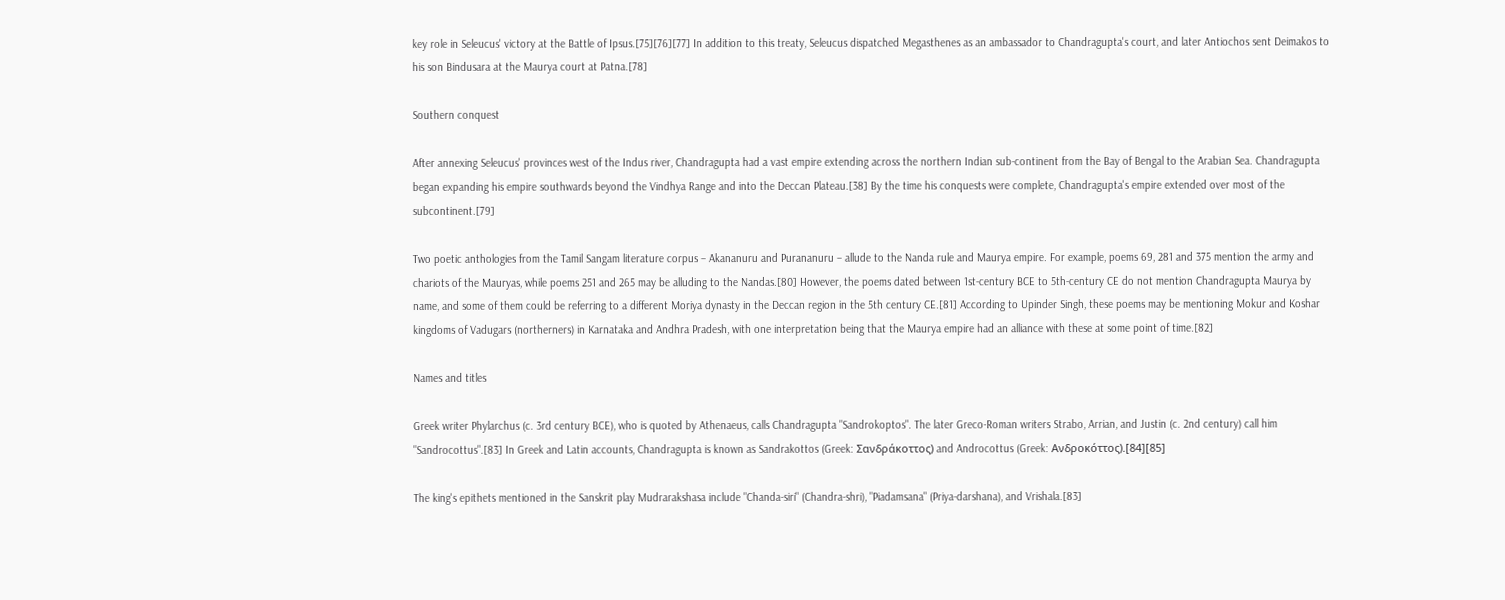key role in Seleucus' victory at the Battle of Ipsus.[75][76][77] In addition to this treaty, Seleucus dispatched Megasthenes as an ambassador to Chandragupta's court, and later Antiochos sent Deimakos to his son Bindusara at the Maurya court at Patna.[78]

Southern conquest

After annexing Seleucus' provinces west of the Indus river, Chandragupta had a vast empire extending across the northern Indian sub-continent from the Bay of Bengal to the Arabian Sea. Chandragupta began expanding his empire southwards beyond the Vindhya Range and into the Deccan Plateau.[38] By the time his conquests were complete, Chandragupta's empire extended over most of the subcontinent.[79]

Two poetic anthologies from the Tamil Sangam literature corpus – Akananuru and Purananuru – allude to the Nanda rule and Maurya empire. For example, poems 69, 281 and 375 mention the army and chariots of the Mauryas, while poems 251 and 265 may be alluding to the Nandas.[80] However, the poems dated between 1st-century BCE to 5th-century CE do not mention Chandragupta Maurya by name, and some of them could be referring to a different Moriya dynasty in the Deccan region in the 5th century CE.[81] According to Upinder Singh, these poems may be mentioning Mokur and Koshar kingdoms of Vadugars (northerners) in Karnataka and Andhra Pradesh, with one interpretation being that the Maurya empire had an alliance with these at some point of time.[82]

Names and titles

Greek writer Phylarchus (c. 3rd century BCE), who is quoted by Athenaeus, calls Chandragupta "Sandrokoptos". The later Greco-Roman writers Strabo, Arrian, and Justin (c. 2nd century) call him "Sandrocottus".[83] In Greek and Latin accounts, Chandragupta is known as Sandrakottos (Greek: Σανδράκοττος) and Androcottus (Greek: Ανδροκόττος).[84][85]

The king's epithets mentioned in the Sanskrit play Mudrarakshasa include "Chanda-siri" (Chandra-shri), "Piadamsana" (Priya-darshana), and Vrishala.[83]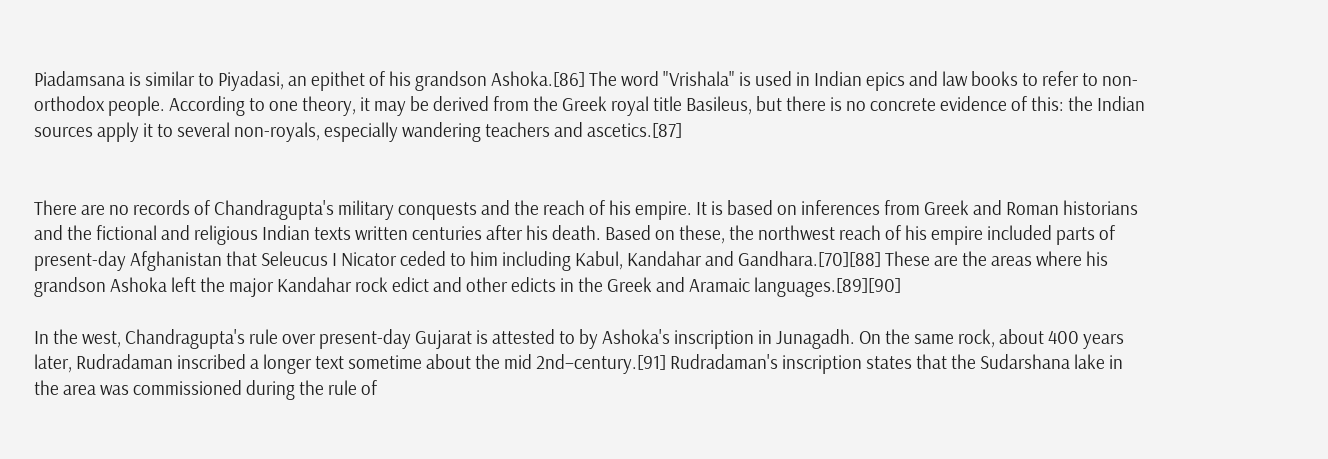Piadamsana is similar to Piyadasi, an epithet of his grandson Ashoka.[86] The word "Vrishala" is used in Indian epics and law books to refer to non-orthodox people. According to one theory, it may be derived from the Greek royal title Basileus, but there is no concrete evidence of this: the Indian sources apply it to several non-royals, especially wandering teachers and ascetics.[87]


There are no records of Chandragupta's military conquests and the reach of his empire. It is based on inferences from Greek and Roman historians and the fictional and religious Indian texts written centuries after his death. Based on these, the northwest reach of his empire included parts of present-day Afghanistan that Seleucus I Nicator ceded to him including Kabul, Kandahar and Gandhara.[70][88] These are the areas where his grandson Ashoka left the major Kandahar rock edict and other edicts in the Greek and Aramaic languages.[89][90]

In the west, Chandragupta's rule over present-day Gujarat is attested to by Ashoka's inscription in Junagadh. On the same rock, about 400 years later, Rudradaman inscribed a longer text sometime about the mid 2nd–century.[91] Rudradaman's inscription states that the Sudarshana lake in the area was commissioned during the rule of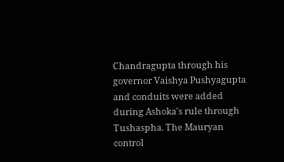Chandragupta through his governor Vaishya Pushyagupta and conduits were added during Ashoka's rule through Tushaspha. The Mauryan control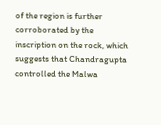of the region is further corroborated by the inscription on the rock, which suggests that Chandragupta controlled the Malwa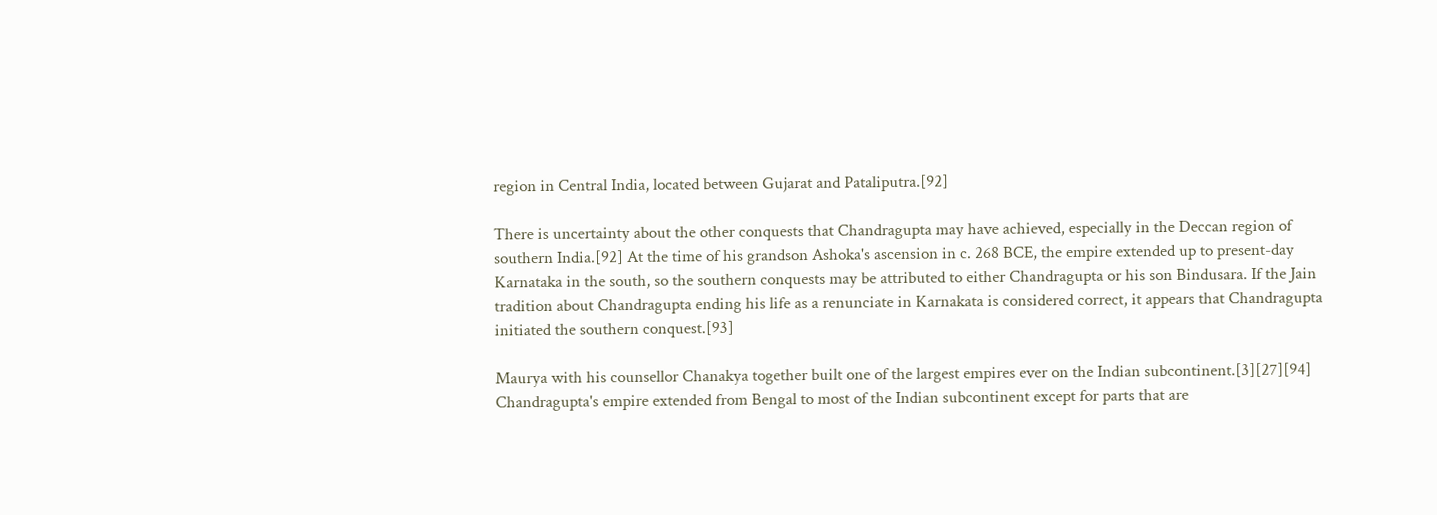region in Central India, located between Gujarat and Pataliputra.[92]

There is uncertainty about the other conquests that Chandragupta may have achieved, especially in the Deccan region of southern India.[92] At the time of his grandson Ashoka's ascension in c. 268 BCE, the empire extended up to present-day Karnataka in the south, so the southern conquests may be attributed to either Chandragupta or his son Bindusara. If the Jain tradition about Chandragupta ending his life as a renunciate in Karnakata is considered correct, it appears that Chandragupta initiated the southern conquest.[93]

Maurya with his counsellor Chanakya together built one of the largest empires ever on the Indian subcontinent.[3][27][94] Chandragupta's empire extended from Bengal to most of the Indian subcontinent except for parts that are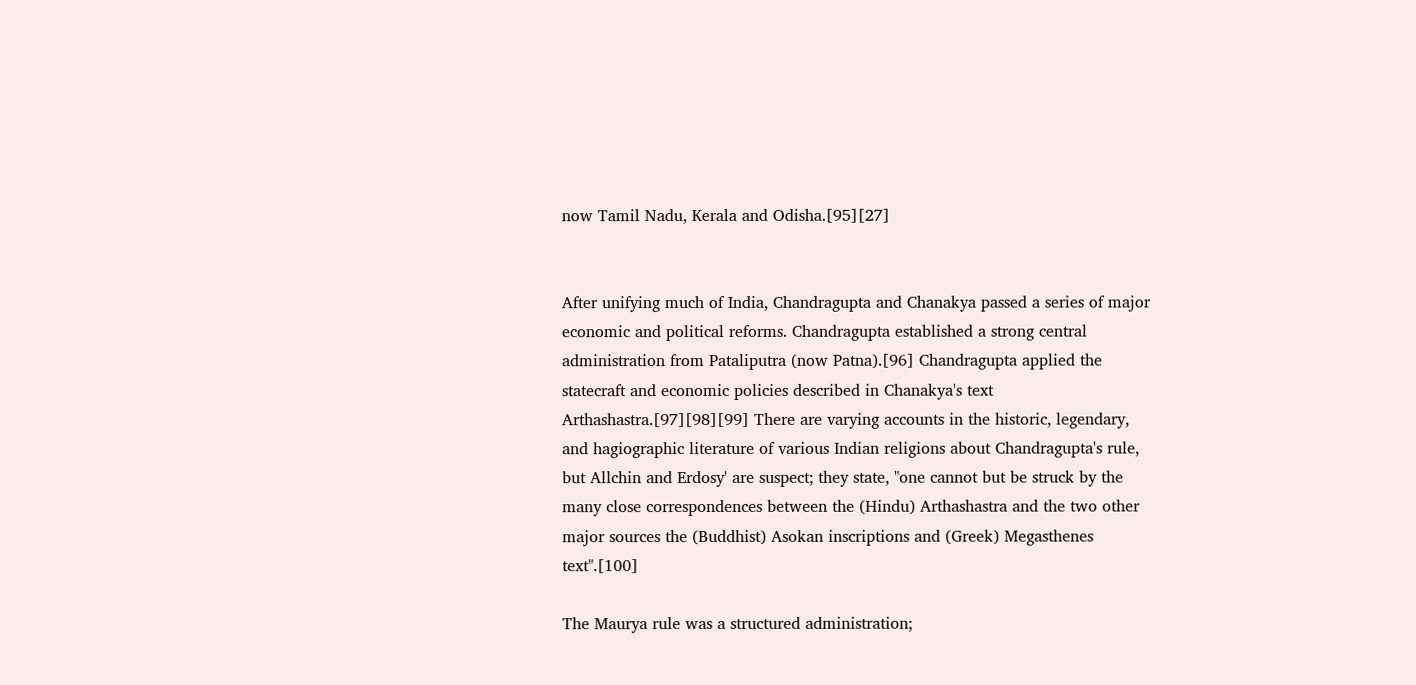now Tamil Nadu, Kerala and Odisha.[95][27]


After unifying much of India, Chandragupta and Chanakya passed a series of major economic and political reforms. Chandragupta established a strong central administration from Pataliputra (now Patna).[96] Chandragupta applied the statecraft and economic policies described in Chanakya's text Arthashastra.[97][98][99] There are varying accounts in the historic, legendary, and hagiographic literature of various Indian religions about Chandragupta's rule, but Allchin and Erdosy' are suspect; they state, "one cannot but be struck by the many close correspondences between the (Hindu) Arthashastra and the two other major sources the (Buddhist) Asokan inscriptions and (Greek) Megasthenes text".[100]

The Maurya rule was a structured administration;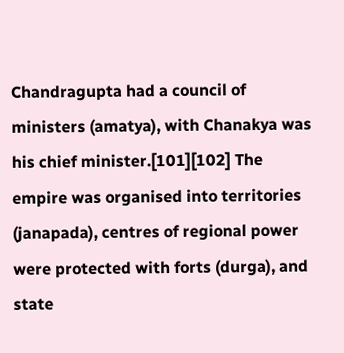Chandragupta had a council of ministers (amatya), with Chanakya was his chief minister.[101][102] The empire was organised into territories (janapada), centres of regional power were protected with forts (durga), and state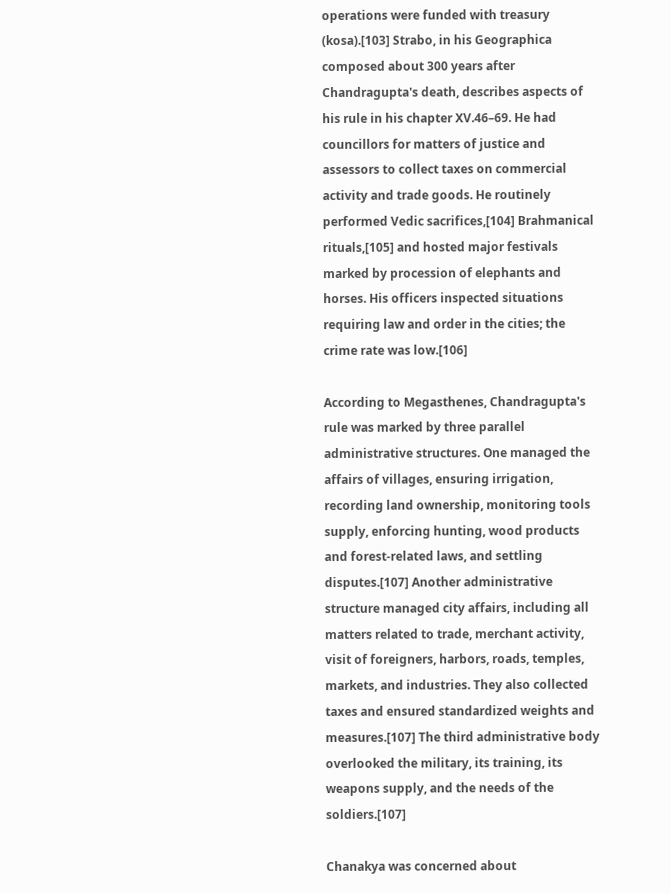operations were funded with treasury (kosa).[103] Strabo, in his Geographica composed about 300 years after Chandragupta's death, describes aspects of his rule in his chapter XV.46–69. He had councillors for matters of justice and assessors to collect taxes on commercial activity and trade goods. He routinely performed Vedic sacrifices,[104] Brahmanical rituals,[105] and hosted major festivals marked by procession of elephants and horses. His officers inspected situations requiring law and order in the cities; the crime rate was low.[106]

According to Megasthenes, Chandragupta's rule was marked by three parallel administrative structures. One managed the affairs of villages, ensuring irrigation, recording land ownership, monitoring tools supply, enforcing hunting, wood products and forest-related laws, and settling disputes.[107] Another administrative structure managed city affairs, including all matters related to trade, merchant activity, visit of foreigners, harbors, roads, temples, markets, and industries. They also collected taxes and ensured standardized weights and measures.[107] The third administrative body overlooked the military, its training, its weapons supply, and the needs of the soldiers.[107]

Chanakya was concerned about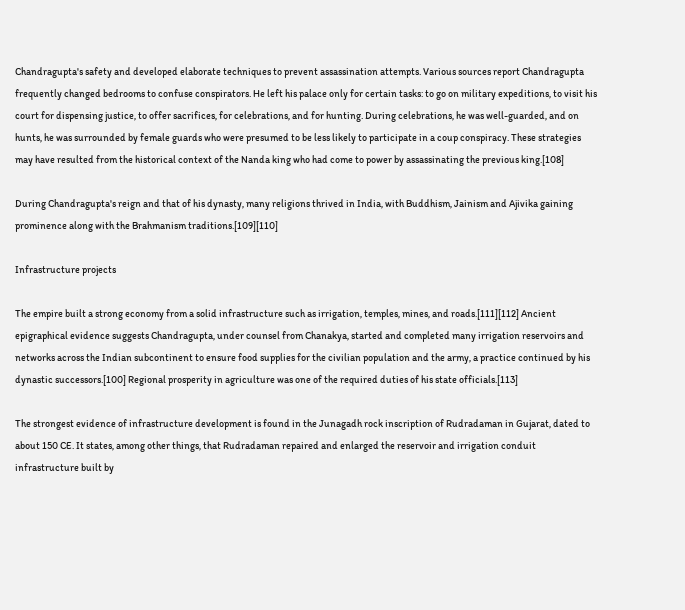Chandragupta's safety and developed elaborate techniques to prevent assassination attempts. Various sources report Chandragupta frequently changed bedrooms to confuse conspirators. He left his palace only for certain tasks: to go on military expeditions, to visit his court for dispensing justice, to offer sacrifices, for celebrations, and for hunting. During celebrations, he was well-guarded, and on hunts, he was surrounded by female guards who were presumed to be less likely to participate in a coup conspiracy. These strategies may have resulted from the historical context of the Nanda king who had come to power by assassinating the previous king.[108]

During Chandragupta's reign and that of his dynasty, many religions thrived in India, with Buddhism, Jainism and Ajivika gaining prominence along with the Brahmanism traditions.[109][110]

Infrastructure projects

The empire built a strong economy from a solid infrastructure such as irrigation, temples, mines, and roads.[111][112] Ancient epigraphical evidence suggests Chandragupta, under counsel from Chanakya, started and completed many irrigation reservoirs and networks across the Indian subcontinent to ensure food supplies for the civilian population and the army, a practice continued by his dynastic successors.[100] Regional prosperity in agriculture was one of the required duties of his state officials.[113]

The strongest evidence of infrastructure development is found in the Junagadh rock inscription of Rudradaman in Gujarat, dated to about 150 CE. It states, among other things, that Rudradaman repaired and enlarged the reservoir and irrigation conduit infrastructure built by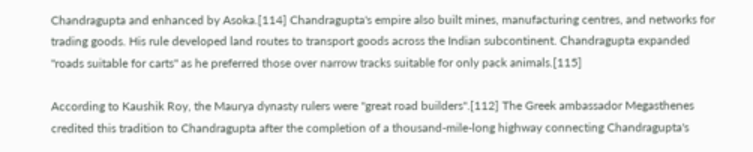Chandragupta and enhanced by Asoka.[114] Chandragupta's empire also built mines, manufacturing centres, and networks for trading goods. His rule developed land routes to transport goods across the Indian subcontinent. Chandragupta expanded "roads suitable for carts" as he preferred those over narrow tracks suitable for only pack animals.[115]

According to Kaushik Roy, the Maurya dynasty rulers were "great road builders".[112] The Greek ambassador Megasthenes credited this tradition to Chandragupta after the completion of a thousand-mile-long highway connecting Chandragupta's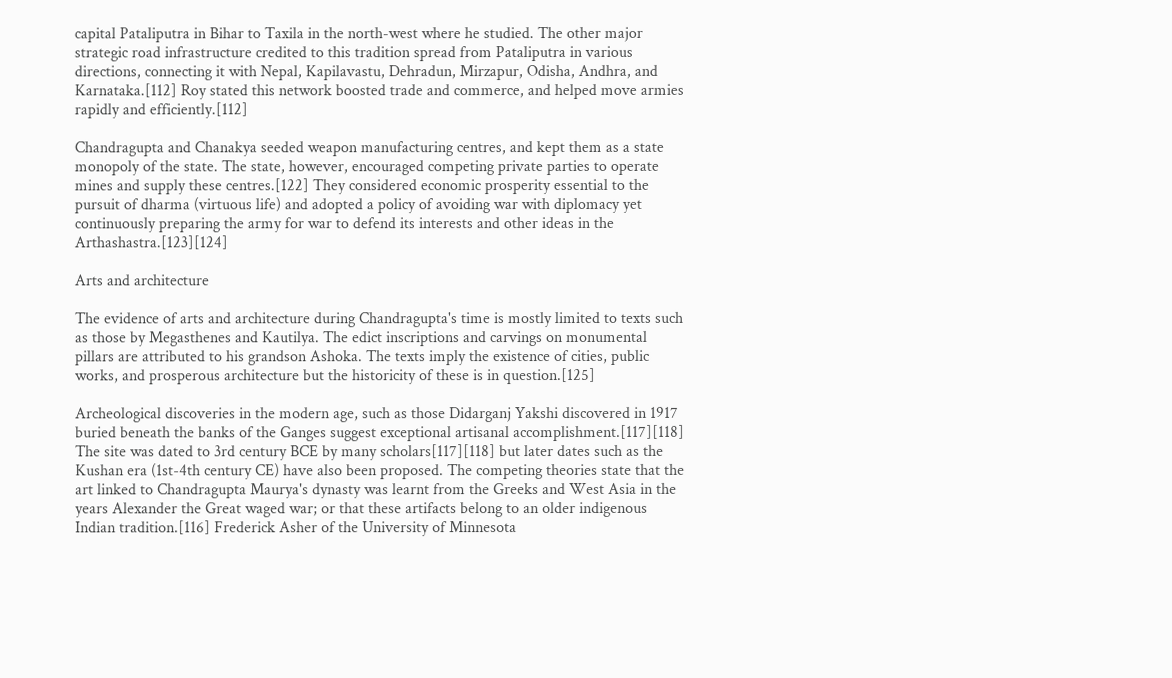capital Pataliputra in Bihar to Taxila in the north-west where he studied. The other major strategic road infrastructure credited to this tradition spread from Pataliputra in various directions, connecting it with Nepal, Kapilavastu, Dehradun, Mirzapur, Odisha, Andhra, and Karnataka.[112] Roy stated this network boosted trade and commerce, and helped move armies rapidly and efficiently.[112]

Chandragupta and Chanakya seeded weapon manufacturing centres, and kept them as a state monopoly of the state. The state, however, encouraged competing private parties to operate mines and supply these centres.[122] They considered economic prosperity essential to the pursuit of dharma (virtuous life) and adopted a policy of avoiding war with diplomacy yet continuously preparing the army for war to defend its interests and other ideas in the Arthashastra.[123][124]

Arts and architecture

The evidence of arts and architecture during Chandragupta's time is mostly limited to texts such as those by Megasthenes and Kautilya. The edict inscriptions and carvings on monumental pillars are attributed to his grandson Ashoka. The texts imply the existence of cities, public works, and prosperous architecture but the historicity of these is in question.[125]

Archeological discoveries in the modern age, such as those Didarganj Yakshi discovered in 1917 buried beneath the banks of the Ganges suggest exceptional artisanal accomplishment.[117][118] The site was dated to 3rd century BCE by many scholars[117][118] but later dates such as the Kushan era (1st-4th century CE) have also been proposed. The competing theories state that the art linked to Chandragupta Maurya's dynasty was learnt from the Greeks and West Asia in the years Alexander the Great waged war; or that these artifacts belong to an older indigenous Indian tradition.[116] Frederick Asher of the University of Minnesota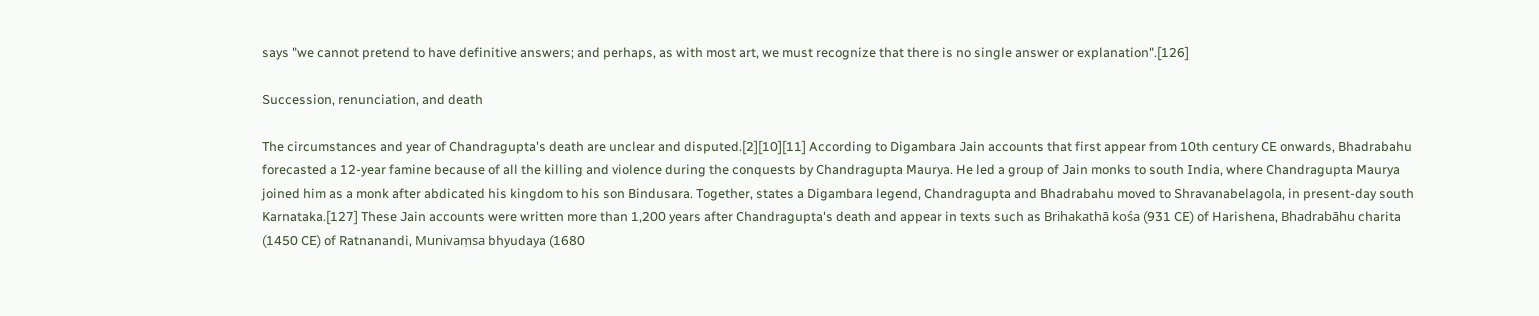says "we cannot pretend to have definitive answers; and perhaps, as with most art, we must recognize that there is no single answer or explanation".[126]

Succession, renunciation, and death

The circumstances and year of Chandragupta's death are unclear and disputed.[2][10][11] According to Digambara Jain accounts that first appear from 10th century CE onwards, Bhadrabahu forecasted a 12-year famine because of all the killing and violence during the conquests by Chandragupta Maurya. He led a group of Jain monks to south India, where Chandragupta Maurya joined him as a monk after abdicated his kingdom to his son Bindusara. Together, states a Digambara legend, Chandragupta and Bhadrabahu moved to Shravanabelagola, in present-day south Karnataka.[127] These Jain accounts were written more than 1,200 years after Chandragupta's death and appear in texts such as Brihakathā kośa (931 CE) of Harishena, Bhadrabāhu charita (1450 CE) of Ratnanandi, Munivaṃsa bhyudaya (1680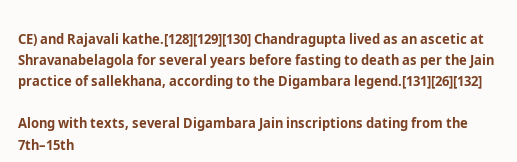CE) and Rajavali kathe.[128][129][130] Chandragupta lived as an ascetic at Shravanabelagola for several years before fasting to death as per the Jain practice of sallekhana, according to the Digambara legend.[131][26][132]

Along with texts, several Digambara Jain inscriptions dating from the 7th–15th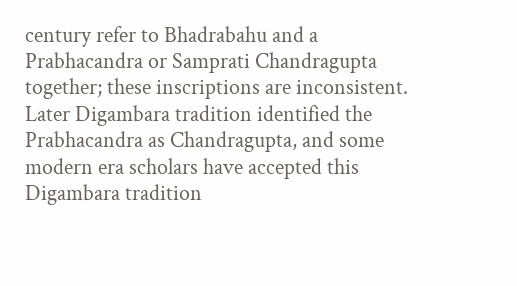century refer to Bhadrabahu and a Prabhacandra or Samprati Chandragupta together; these inscriptions are inconsistent. Later Digambara tradition identified the Prabhacandra as Chandragupta, and some modern era scholars have accepted this Digambara tradition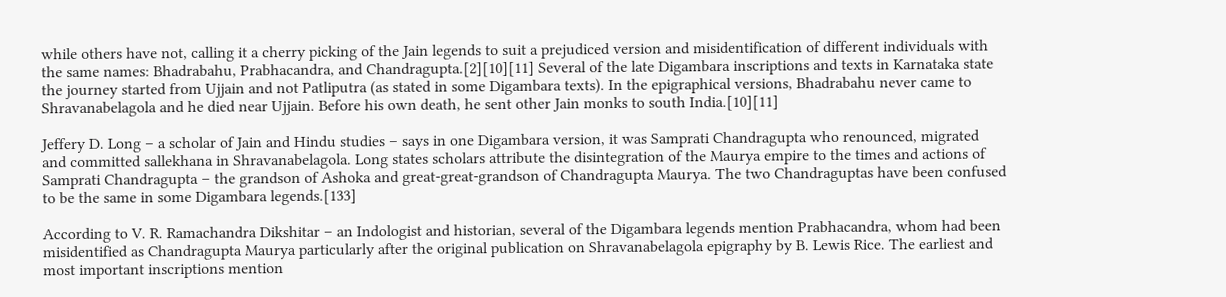while others have not, calling it a cherry picking of the Jain legends to suit a prejudiced version and misidentification of different individuals with the same names: Bhadrabahu, Prabhacandra, and Chandragupta.[2][10][11] Several of the late Digambara inscriptions and texts in Karnataka state the journey started from Ujjain and not Patliputra (as stated in some Digambara texts). In the epigraphical versions, Bhadrabahu never came to Shravanabelagola and he died near Ujjain. Before his own death, he sent other Jain monks to south India.[10][11]

Jeffery D. Long – a scholar of Jain and Hindu studies – says in one Digambara version, it was Samprati Chandragupta who renounced, migrated and committed sallekhana in Shravanabelagola. Long states scholars attribute the disintegration of the Maurya empire to the times and actions of Samprati Chandragupta – the grandson of Ashoka and great-great-grandson of Chandragupta Maurya. The two Chandraguptas have been confused to be the same in some Digambara legends.[133]

According to V. R. Ramachandra Dikshitar – an Indologist and historian, several of the Digambara legends mention Prabhacandra, whom had been misidentified as Chandragupta Maurya particularly after the original publication on Shravanabelagola epigraphy by B. Lewis Rice. The earliest and most important inscriptions mention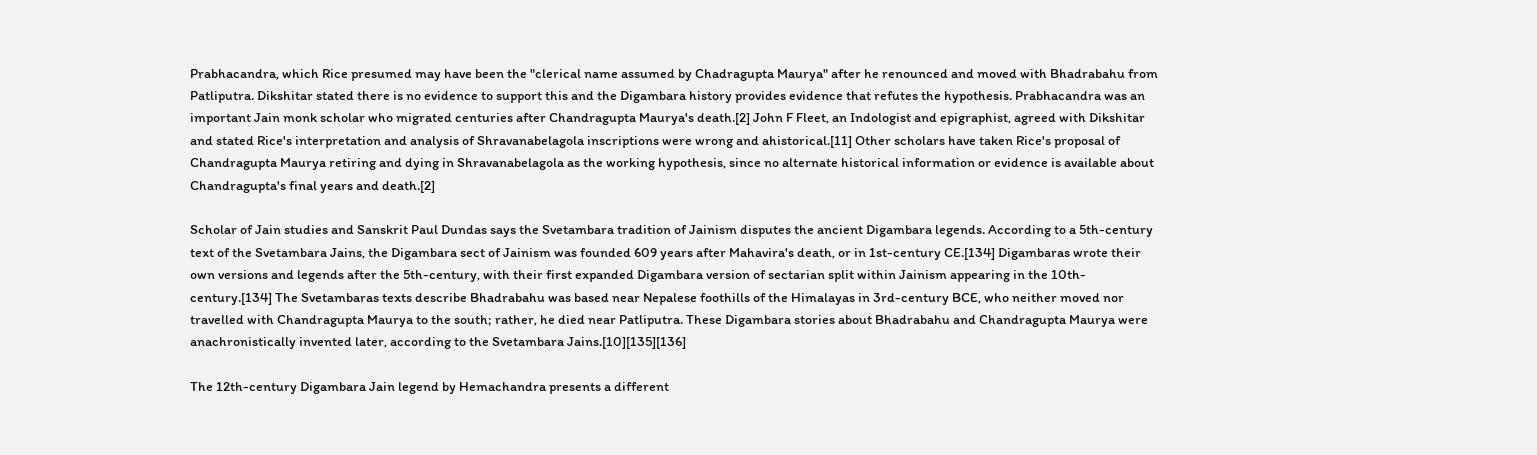Prabhacandra, which Rice presumed may have been the "clerical name assumed by Chadragupta Maurya" after he renounced and moved with Bhadrabahu from Patliputra. Dikshitar stated there is no evidence to support this and the Digambara history provides evidence that refutes the hypothesis. Prabhacandra was an important Jain monk scholar who migrated centuries after Chandragupta Maurya's death.[2] John F Fleet, an Indologist and epigraphist, agreed with Dikshitar and stated Rice's interpretation and analysis of Shravanabelagola inscriptions were wrong and ahistorical.[11] Other scholars have taken Rice's proposal of Chandragupta Maurya retiring and dying in Shravanabelagola as the working hypothesis, since no alternate historical information or evidence is available about Chandragupta's final years and death.[2]

Scholar of Jain studies and Sanskrit Paul Dundas says the Svetambara tradition of Jainism disputes the ancient Digambara legends. According to a 5th-century text of the Svetambara Jains, the Digambara sect of Jainism was founded 609 years after Mahavira's death, or in 1st-century CE.[134] Digambaras wrote their own versions and legends after the 5th-century, with their first expanded Digambara version of sectarian split within Jainism appearing in the 10th-century.[134] The Svetambaras texts describe Bhadrabahu was based near Nepalese foothills of the Himalayas in 3rd-century BCE, who neither moved nor travelled with Chandragupta Maurya to the south; rather, he died near Patliputra. These Digambara stories about Bhadrabahu and Chandragupta Maurya were anachronistically invented later, according to the Svetambara Jains.[10][135][136]

The 12th-century Digambara Jain legend by Hemachandra presents a different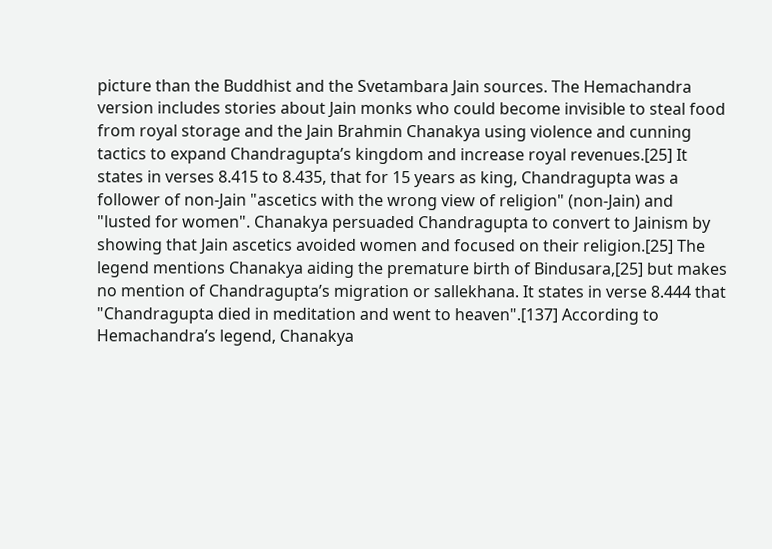picture than the Buddhist and the Svetambara Jain sources. The Hemachandra version includes stories about Jain monks who could become invisible to steal food from royal storage and the Jain Brahmin Chanakya using violence and cunning tactics to expand Chandragupta’s kingdom and increase royal revenues.[25] It states in verses 8.415 to 8.435, that for 15 years as king, Chandragupta was a follower of non-Jain "ascetics with the wrong view of religion" (non-Jain) and "lusted for women". Chanakya persuaded Chandragupta to convert to Jainism by showing that Jain ascetics avoided women and focused on their religion.[25] The legend mentions Chanakya aiding the premature birth of Bindusara,[25] but makes no mention of Chandragupta’s migration or sallekhana. It states in verse 8.444 that "Chandragupta died in meditation and went to heaven".[137] According to Hemachandra’s legend, Chanakya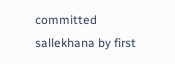committed sallekhana by first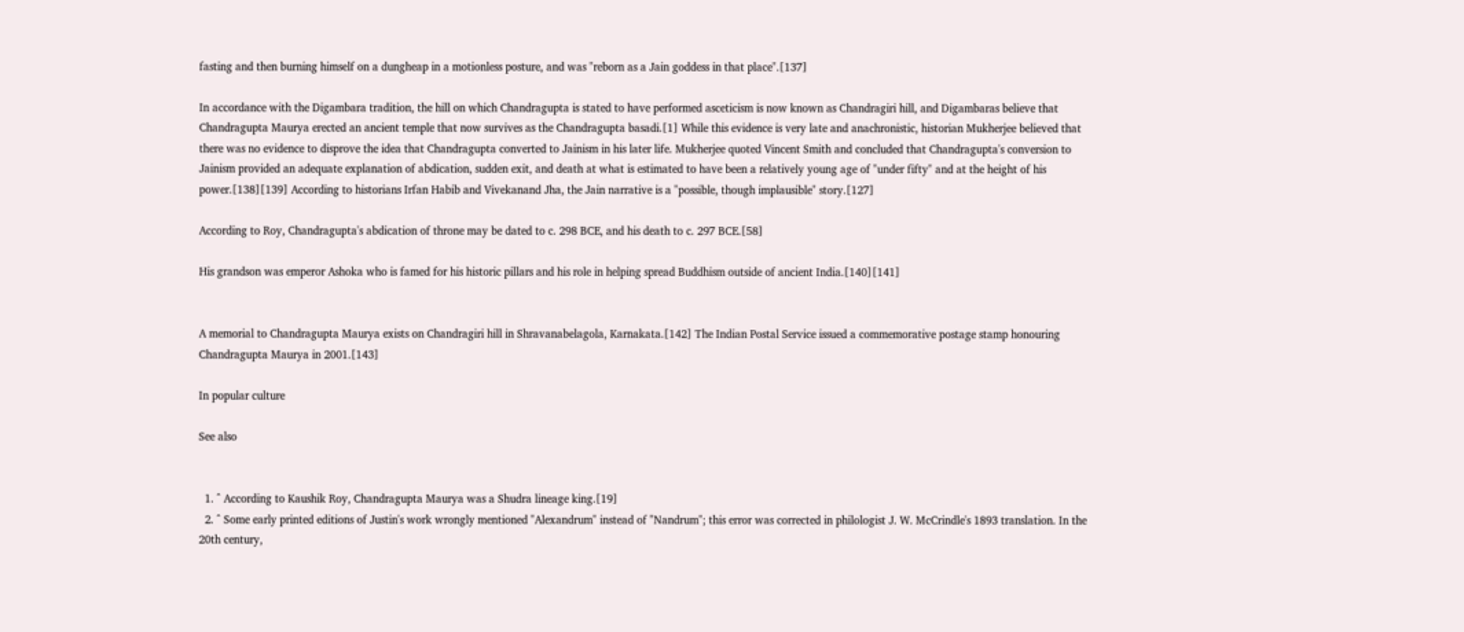fasting and then burning himself on a dungheap in a motionless posture, and was "reborn as a Jain goddess in that place".[137]

In accordance with the Digambara tradition, the hill on which Chandragupta is stated to have performed asceticism is now known as Chandragiri hill, and Digambaras believe that Chandragupta Maurya erected an ancient temple that now survives as the Chandragupta basadi.[1] While this evidence is very late and anachronistic, historian Mukherjee believed that there was no evidence to disprove the idea that Chandragupta converted to Jainism in his later life. Mukherjee quoted Vincent Smith and concluded that Chandragupta's conversion to Jainism provided an adequate explanation of abdication, sudden exit, and death at what is estimated to have been a relatively young age of "under fifty" and at the height of his power.[138][139] According to historians Irfan Habib and Vivekanand Jha, the Jain narrative is a "possible, though implausible" story.[127]

According to Roy, Chandragupta's abdication of throne may be dated to c. 298 BCE, and his death to c. 297 BCE.[58]

His grandson was emperor Ashoka who is famed for his historic pillars and his role in helping spread Buddhism outside of ancient India.[140][141]


A memorial to Chandragupta Maurya exists on Chandragiri hill in Shravanabelagola, Karnakata.[142] The Indian Postal Service issued a commemorative postage stamp honouring Chandragupta Maurya in 2001.[143]

In popular culture

See also


  1. ^ According to Kaushik Roy, Chandragupta Maurya was a Shudra lineage king.[19]
  2. ^ Some early printed editions of Justin's work wrongly mentioned "Alexandrum" instead of "Nandrum"; this error was corrected in philologist J. W. McCrindle's 1893 translation. In the 20th century,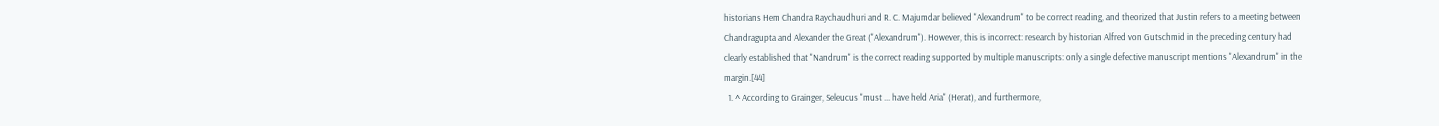historians Hem Chandra Raychaudhuri and R. C. Majumdar believed "Alexandrum" to be correct reading, and theorized that Justin refers to a meeting between Chandragupta and Alexander the Great ("Alexandrum"). However, this is incorrect: research by historian Alfred von Gutschmid in the preceding century had clearly established that "Nandrum" is the correct reading supported by multiple manuscripts: only a single defective manuscript mentions "Alexandrum" in the margin.[44]
  1. ^ According to Grainger, Seleucus "must ... have held Aria" (Herat), and furthermore,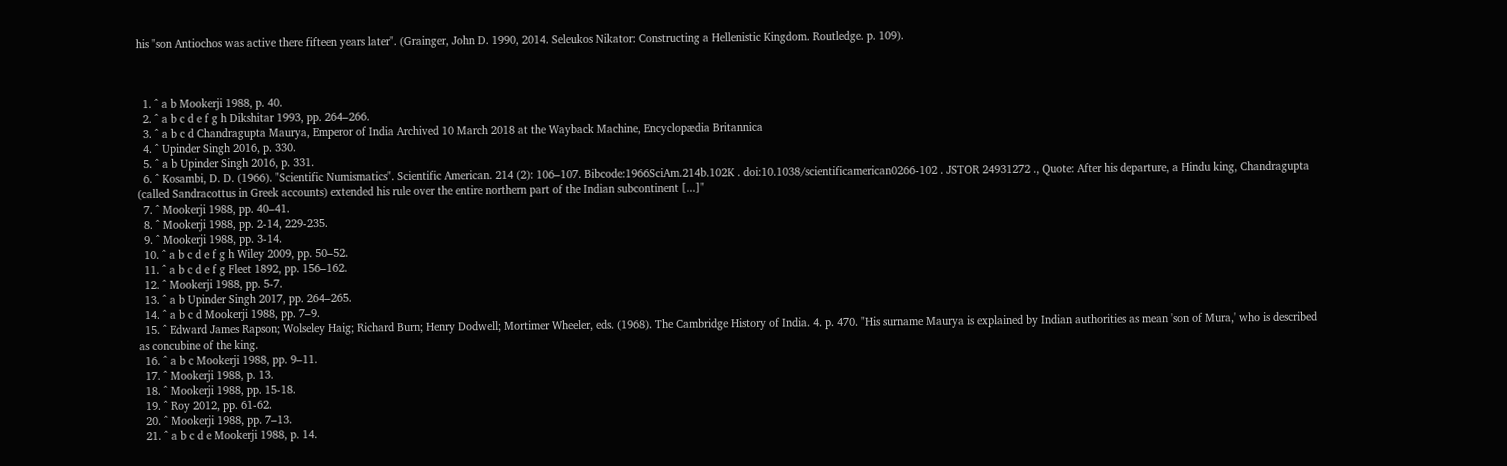his "son Antiochos was active there fifteen years later". (Grainger, John D. 1990, 2014. Seleukos Nikator: Constructing a Hellenistic Kingdom. Routledge. p. 109).



  1. ^ a b Mookerji 1988, p. 40.
  2. ^ a b c d e f g h Dikshitar 1993, pp. 264–266.
  3. ^ a b c d Chandragupta Maurya, Emperor of India Archived 10 March 2018 at the Wayback Machine, Encyclopædia Britannica
  4. ^ Upinder Singh 2016, p. 330.
  5. ^ a b Upinder Singh 2016, p. 331.
  6. ^ Kosambi, D. D. (1966). "Scientific Numismatics". Scientific American. 214 (2): 106–107. Bibcode:1966SciAm.214b.102K . doi:10.1038/scientificamerican0266-102 . JSTOR 24931272 ., Quote: After his departure, a Hindu king, Chandragupta (called Sandracottus in Greek accounts) extended his rule over the entire northern part of the Indian subcontinent [...]"
  7. ^ Mookerji 1988, pp. 40–41.
  8. ^ Mookerji 1988, pp. 2-14, 229-235.
  9. ^ Mookerji 1988, pp. 3-14.
  10. ^ a b c d e f g h Wiley 2009, pp. 50–52.
  11. ^ a b c d e f g Fleet 1892, pp. 156–162.
  12. ^ Mookerji 1988, pp. 5-7.
  13. ^ a b Upinder Singh 2017, pp. 264–265.
  14. ^ a b c d Mookerji 1988, pp. 7–9.
  15. ^ Edward James Rapson; Wolseley Haig; Richard Burn; Henry Dodwell; Mortimer Wheeler, eds. (1968). The Cambridge History of India. 4. p. 470. "His surname Maurya is explained by Indian authorities as mean 'son of Mura,' who is described as concubine of the king.
  16. ^ a b c Mookerji 1988, pp. 9–11.
  17. ^ Mookerji 1988, p. 13.
  18. ^ Mookerji 1988, pp. 15-18.
  19. ^ Roy 2012, pp. 61-62.
  20. ^ Mookerji 1988, pp. 7–13.
  21. ^ a b c d e Mookerji 1988, p. 14.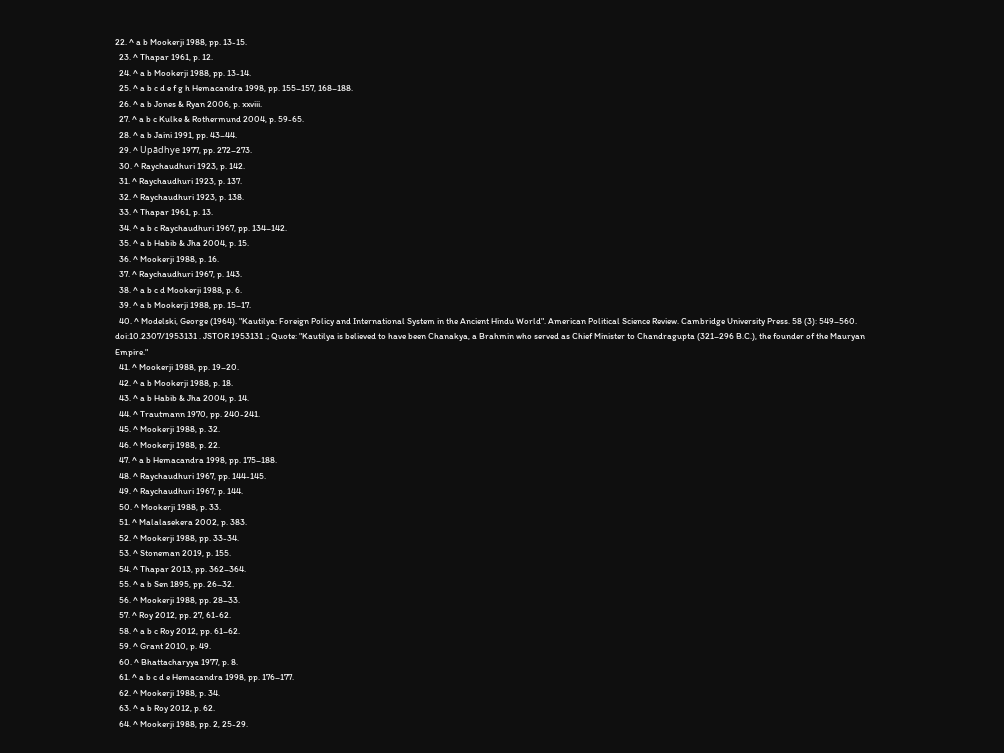22. ^ a b Mookerji 1988, pp. 13-15.
  23. ^ Thapar 1961, p. 12.
  24. ^ a b Mookerji 1988, pp. 13-14.
  25. ^ a b c d e f g h Hemacandra 1998, pp. 155–157, 168–188.
  26. ^ a b Jones & Ryan 2006, p. xxviii.
  27. ^ a b c Kulke & Rothermund 2004, p. 59-65.
  28. ^ a b Jaini 1991, pp. 43–44.
  29. ^ Upādhye 1977, pp. 272–273.
  30. ^ Raychaudhuri 1923, p. 142.
  31. ^ Raychaudhuri 1923, p. 137.
  32. ^ Raychaudhuri 1923, p. 138.
  33. ^ Thapar 1961, p. 13.
  34. ^ a b c Raychaudhuri 1967, pp. 134–142.
  35. ^ a b Habib & Jha 2004, p. 15.
  36. ^ Mookerji 1988, p. 16.
  37. ^ Raychaudhuri 1967, p. 143.
  38. ^ a b c d Mookerji 1988, p. 6.
  39. ^ a b Mookerji 1988, pp. 15–17.
  40. ^ Modelski, George (1964). "Kautilya: Foreign Policy and International System in the Ancient Hindu World". American Political Science Review. Cambridge University Press. 58 (3): 549–560. doi:10.2307/1953131 . JSTOR 1953131 .; Quote: "Kautilya is believed to have been Chanakya, a Brahmin who served as Chief Minister to Chandragupta (321–296 B.C.), the founder of the Mauryan Empire."
  41. ^ Mookerji 1988, pp. 19–20.
  42. ^ a b Mookerji 1988, p. 18.
  43. ^ a b Habib & Jha 2004, p. 14.
  44. ^ Trautmann 1970, pp. 240-241.
  45. ^ Mookerji 1988, p. 32.
  46. ^ Mookerji 1988, p. 22.
  47. ^ a b Hemacandra 1998, pp. 175–188.
  48. ^ Raychaudhuri 1967, pp. 144-145.
  49. ^ Raychaudhuri 1967, p. 144.
  50. ^ Mookerji 1988, p. 33.
  51. ^ Malalasekera 2002, p. 383.
  52. ^ Mookerji 1988, pp. 33-34.
  53. ^ Stoneman 2019, p. 155.
  54. ^ Thapar 2013, pp. 362–364.
  55. ^ a b Sen 1895, pp. 26–32.
  56. ^ Mookerji 1988, pp. 28–33.
  57. ^ Roy 2012, pp. 27, 61-62.
  58. ^ a b c Roy 2012, pp. 61–62.
  59. ^ Grant 2010, p. 49.
  60. ^ Bhattacharyya 1977, p. 8.
  61. ^ a b c d e Hemacandra 1998, pp. 176–177.
  62. ^ Mookerji 1988, p. 34.
  63. ^ a b Roy 2012, p. 62.
  64. ^ Mookerji 1988, pp. 2, 25-29.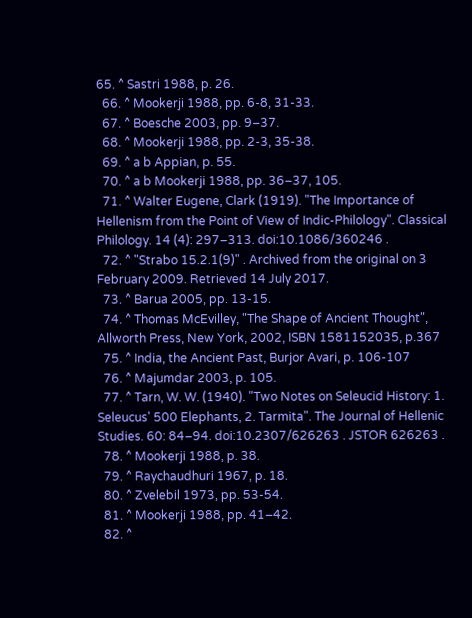65. ^ Sastri 1988, p. 26.
  66. ^ Mookerji 1988, pp. 6-8, 31-33.
  67. ^ Boesche 2003, pp. 9–37.
  68. ^ Mookerji 1988, pp. 2-3, 35-38.
  69. ^ a b Appian, p. 55.
  70. ^ a b Mookerji 1988, pp. 36–37, 105.
  71. ^ Walter Eugene, Clark (1919). "The Importance of Hellenism from the Point of View of Indic-Philology". Classical Philology. 14 (4): 297–313. doi:10.1086/360246 .
  72. ^ "Strabo 15.2.1(9)" . Archived from the original on 3 February 2009. Retrieved 14 July 2017.
  73. ^ Barua 2005, pp. 13-15.
  74. ^ Thomas McEvilley, "The Shape of Ancient Thought", Allworth Press, New York, 2002, ISBN 1581152035, p.367
  75. ^ India, the Ancient Past, Burjor Avari, p. 106-107
  76. ^ Majumdar 2003, p. 105.
  77. ^ Tarn, W. W. (1940). "Two Notes on Seleucid History: 1. Seleucus' 500 Elephants, 2. Tarmita". The Journal of Hellenic Studies. 60: 84–94. doi:10.2307/626263 . JSTOR 626263 .
  78. ^ Mookerji 1988, p. 38.
  79. ^ Raychaudhuri 1967, p. 18.
  80. ^ Zvelebil 1973, pp. 53-54.
  81. ^ Mookerji 1988, pp. 41–42.
  82. ^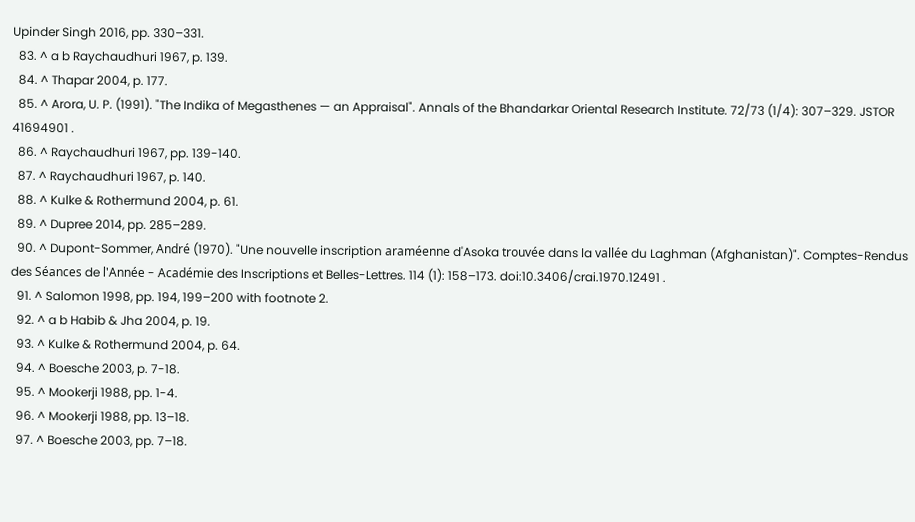Upinder Singh 2016, pp. 330–331.
  83. ^ a b Raychaudhuri 1967, p. 139.
  84. ^ Thapar 2004, p. 177.
  85. ^ Arora, U. P. (1991). "The Indika of Megasthenes — an Appraisal". Annals of the Bhandarkar Oriental Research Institute. 72/73 (1/4): 307–329. JSTOR 41694901 .
  86. ^ Raychaudhuri 1967, pp. 139-140.
  87. ^ Raychaudhuri 1967, p. 140.
  88. ^ Kulke & Rothermund 2004, p. 61.
  89. ^ Dupree 2014, pp. 285–289.
  90. ^ Dupont-Sommer, André (1970). "Une nouvelle inscription araméenne d'Asoka trouvée dans la vallée du Laghman (Afghanistan)". Comptes-Rendus des Séances de l'Année - Académie des Inscriptions et Belles-Lettres. 114 (1): 158–173. doi:10.3406/crai.1970.12491 .
  91. ^ Salomon 1998, pp. 194, 199–200 with footnote 2.
  92. ^ a b Habib & Jha 2004, p. 19.
  93. ^ Kulke & Rothermund 2004, p. 64.
  94. ^ Boesche 2003, p. 7-18.
  95. ^ Mookerji 1988, pp. 1-4.
  96. ^ Mookerji 1988, pp. 13–18.
  97. ^ Boesche 2003, pp. 7–18.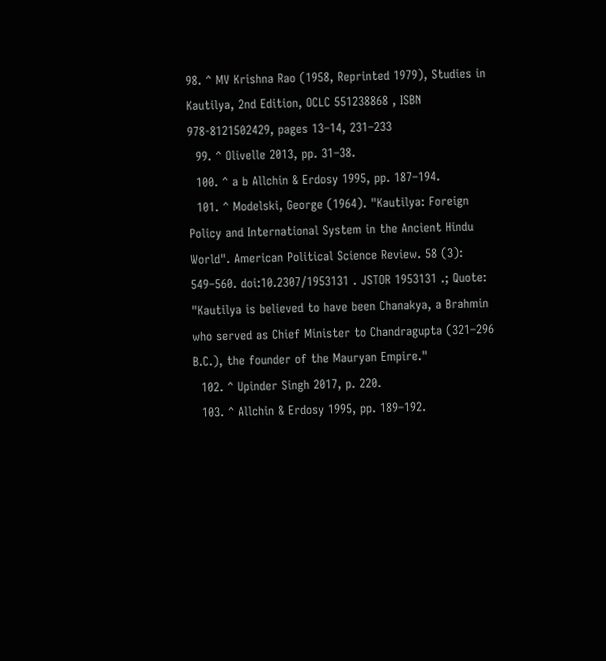98. ^ MV Krishna Rao (1958, Reprinted 1979), Studies in Kautilya, 2nd Edition, OCLC 551238868 , ISBN 978-8121502429, pages 13–14, 231–233
  99. ^ Olivelle 2013, pp. 31–38.
  100. ^ a b Allchin & Erdosy 1995, pp. 187–194.
  101. ^ Modelski, George (1964). "Kautilya: Foreign Policy and International System in the Ancient Hindu World". American Political Science Review. 58 (3): 549–560. doi:10.2307/1953131 . JSTOR 1953131 .; Quote: "Kautilya is believed to have been Chanakya, a Brahmin who served as Chief Minister to Chandragupta (321–296 B.C.), the founder of the Mauryan Empire."
  102. ^ Upinder Singh 2017, p. 220.
  103. ^ Allchin & Erdosy 1995, pp. 189–192.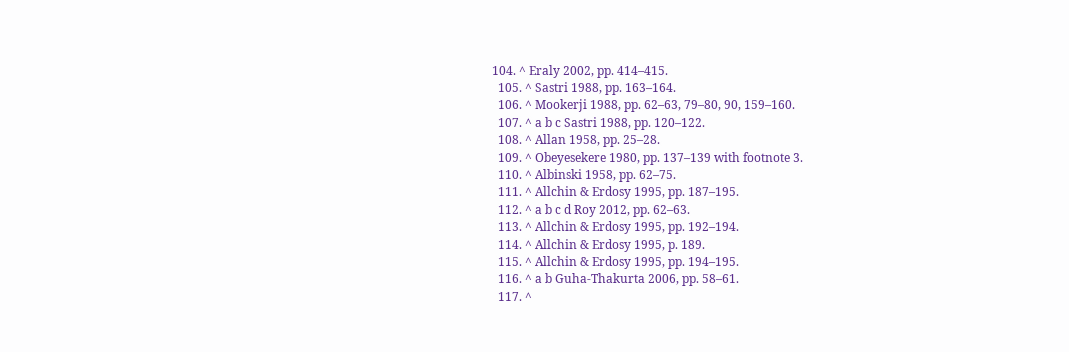104. ^ Eraly 2002, pp. 414–415.
  105. ^ Sastri 1988, pp. 163–164.
  106. ^ Mookerji 1988, pp. 62–63, 79–80, 90, 159–160.
  107. ^ a b c Sastri 1988, pp. 120–122.
  108. ^ Allan 1958, pp. 25–28.
  109. ^ Obeyesekere 1980, pp. 137–139 with footnote 3.
  110. ^ Albinski 1958, pp. 62–75.
  111. ^ Allchin & Erdosy 1995, pp. 187–195.
  112. ^ a b c d Roy 2012, pp. 62–63.
  113. ^ Allchin & Erdosy 1995, pp. 192–194.
  114. ^ Allchin & Erdosy 1995, p. 189.
  115. ^ Allchin & Erdosy 1995, pp. 194–195.
  116. ^ a b Guha-Thakurta 2006, pp. 58–61.
  117. ^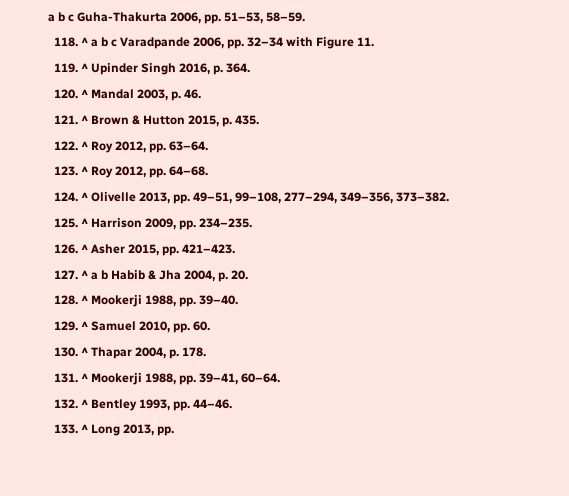a b c Guha-Thakurta 2006, pp. 51–53, 58–59.
  118. ^ a b c Varadpande 2006, pp. 32–34 with Figure 11.
  119. ^ Upinder Singh 2016, p. 364.
  120. ^ Mandal 2003, p. 46.
  121. ^ Brown & Hutton 2015, p. 435.
  122. ^ Roy 2012, pp. 63–64.
  123. ^ Roy 2012, pp. 64–68.
  124. ^ Olivelle 2013, pp. 49–51, 99–108, 277–294, 349–356, 373–382.
  125. ^ Harrison 2009, pp. 234–235.
  126. ^ Asher 2015, pp. 421–423.
  127. ^ a b Habib & Jha 2004, p. 20.
  128. ^ Mookerji 1988, pp. 39–40.
  129. ^ Samuel 2010, pp. 60.
  130. ^ Thapar 2004, p. 178.
  131. ^ Mookerji 1988, pp. 39–41, 60–64.
  132. ^ Bentley 1993, pp. 44–46.
  133. ^ Long 2013, pp.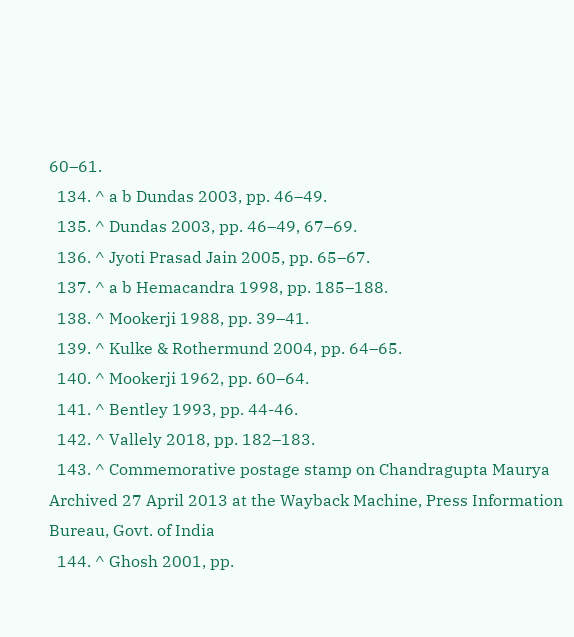60–61.
  134. ^ a b Dundas 2003, pp. 46–49.
  135. ^ Dundas 2003, pp. 46–49, 67–69.
  136. ^ Jyoti Prasad Jain 2005, pp. 65–67.
  137. ^ a b Hemacandra 1998, pp. 185–188.
  138. ^ Mookerji 1988, pp. 39–41.
  139. ^ Kulke & Rothermund 2004, pp. 64–65.
  140. ^ Mookerji 1962, pp. 60–64.
  141. ^ Bentley 1993, pp. 44-46.
  142. ^ Vallely 2018, pp. 182–183.
  143. ^ Commemorative postage stamp on Chandragupta Maurya Archived 27 April 2013 at the Wayback Machine, Press Information Bureau, Govt. of India
  144. ^ Ghosh 2001, pp.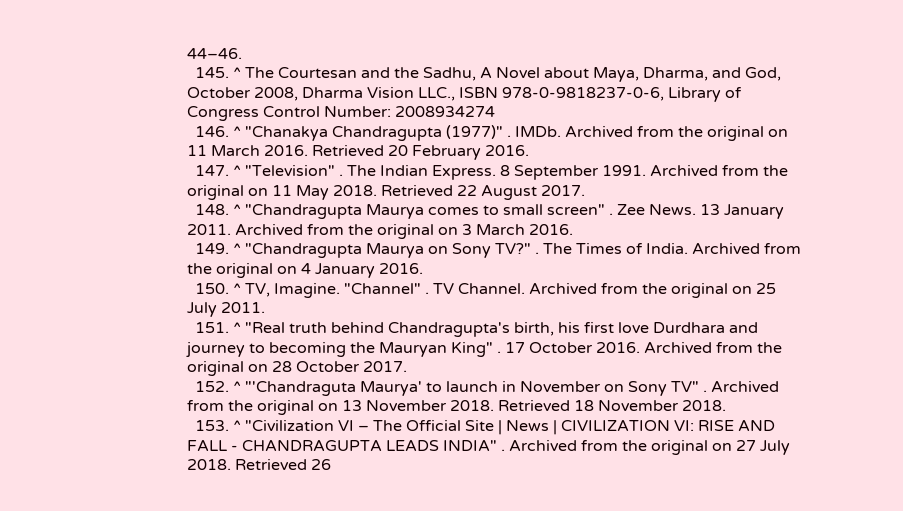44–46.
  145. ^ The Courtesan and the Sadhu, A Novel about Maya, Dharma, and God, October 2008, Dharma Vision LLC., ISBN 978-0-9818237-0-6, Library of Congress Control Number: 2008934274
  146. ^ "Chanakya Chandragupta (1977)" . IMDb. Archived from the original on 11 March 2016. Retrieved 20 February 2016.
  147. ^ "Television" . The Indian Express. 8 September 1991. Archived from the original on 11 May 2018. Retrieved 22 August 2017.
  148. ^ "Chandragupta Maurya comes to small screen" . Zee News. 13 January 2011. Archived from the original on 3 March 2016.
  149. ^ "Chandragupta Maurya on Sony TV?" . The Times of India. Archived from the original on 4 January 2016.
  150. ^ TV, Imagine. "Channel" . TV Channel. Archived from the original on 25 July 2011.
  151. ^ "Real truth behind Chandragupta's birth, his first love Durdhara and journey to becoming the Mauryan King" . 17 October 2016. Archived from the original on 28 October 2017.
  152. ^ "'Chandraguta Maurya' to launch in November on Sony TV" . Archived from the original on 13 November 2018. Retrieved 18 November 2018.
  153. ^ "Civilization VI – The Official Site | News | CIVILIZATION VI: RISE AND FALL - CHANDRAGUPTA LEADS INDIA" . Archived from the original on 27 July 2018. Retrieved 26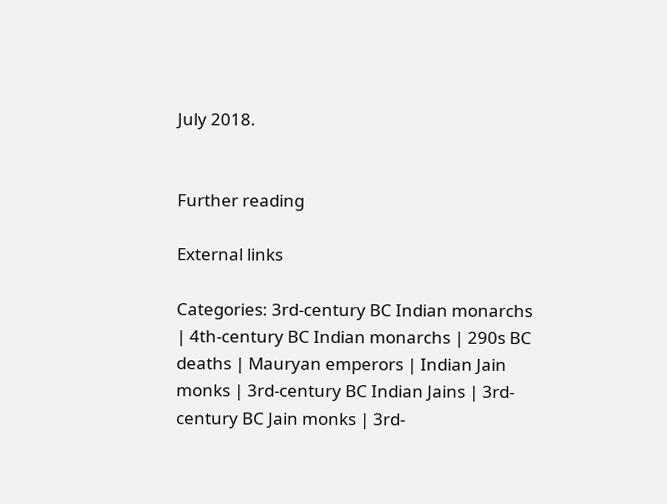July 2018.


Further reading

External links

Categories: 3rd-century BC Indian monarchs | 4th-century BC Indian monarchs | 290s BC deaths | Mauryan emperors | Indian Jain monks | 3rd-century BC Indian Jains | 3rd-century BC Jain monks | 3rd-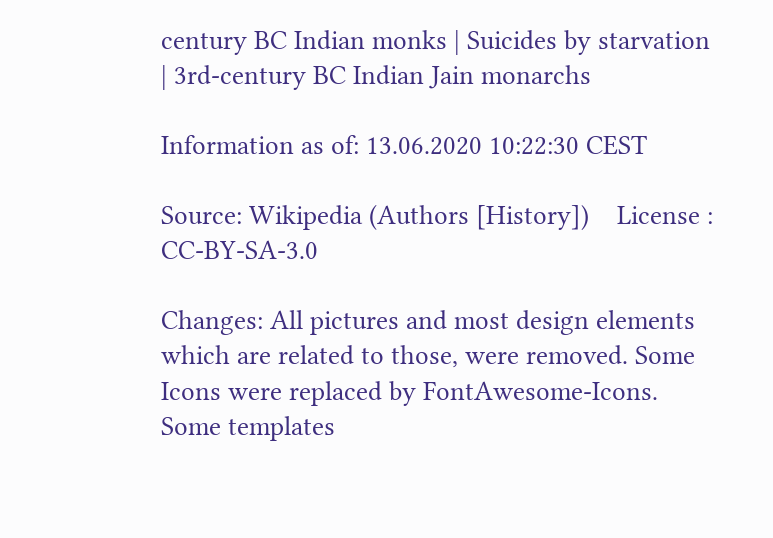century BC Indian monks | Suicides by starvation | 3rd-century BC Indian Jain monarchs

Information as of: 13.06.2020 10:22:30 CEST

Source: Wikipedia (Authors [History])    License : CC-BY-SA-3.0

Changes: All pictures and most design elements which are related to those, were removed. Some Icons were replaced by FontAwesome-Icons. Some templates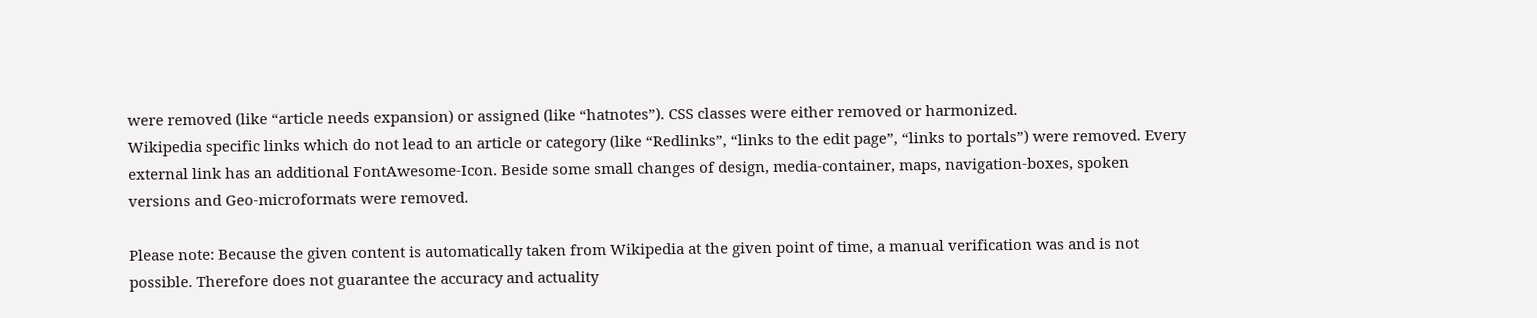were removed (like “article needs expansion) or assigned (like “hatnotes”). CSS classes were either removed or harmonized.
Wikipedia specific links which do not lead to an article or category (like “Redlinks”, “links to the edit page”, “links to portals”) were removed. Every external link has an additional FontAwesome-Icon. Beside some small changes of design, media-container, maps, navigation-boxes, spoken versions and Geo-microformats were removed.

Please note: Because the given content is automatically taken from Wikipedia at the given point of time, a manual verification was and is not possible. Therefore does not guarantee the accuracy and actuality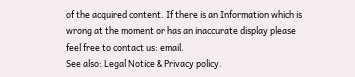of the acquired content. If there is an Information which is wrong at the moment or has an inaccurate display please feel free to contact us: email.
See also: Legal Notice & Privacy policy.